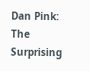Dan Pink: The Surprising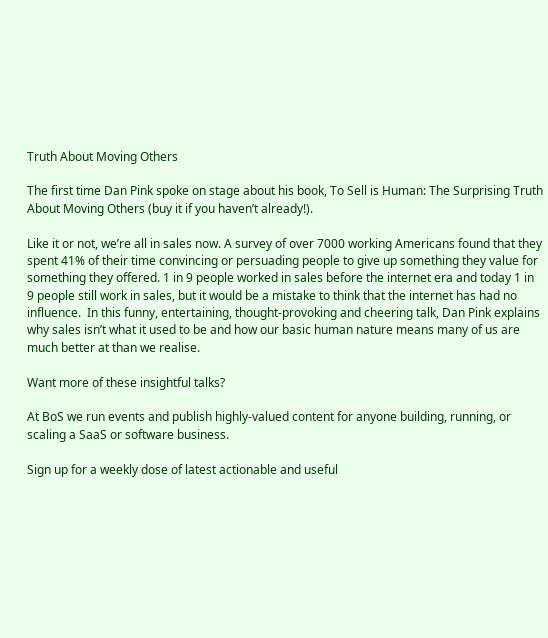Truth About Moving Others

The first time Dan Pink spoke on stage about his book, To Sell is Human: The Surprising Truth About Moving Others (buy it if you haven’t already!).

Like it or not, we’re all in sales now. A survey of over 7000 working Americans found that they spent 41% of their time convincing or persuading people to give up something they value for something they offered. 1 in 9 people worked in sales before the internet era and today 1 in 9 people still work in sales, but it would be a mistake to think that the internet has had no influence.  In this funny, entertaining, thought-provoking and cheering talk, Dan Pink explains why sales isn’t what it used to be and how our basic human nature means many of us are much better at than we realise.

Want more of these insightful talks?

At BoS we run events and publish highly-valued content for anyone building, running, or scaling a SaaS or software business.

Sign up for a weekly dose of latest actionable and useful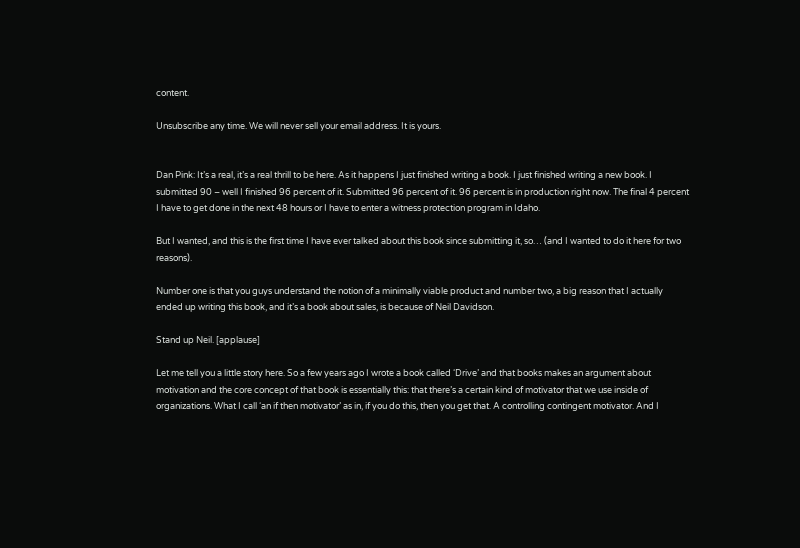content.

Unsubscribe any time. We will never sell your email address. It is yours.


Dan Pink: It’s a real, it’s a real thrill to be here. As it happens I just finished writing a book. I just finished writing a new book. I submitted 90 – well I finished 96 percent of it. Submitted 96 percent of it. 96 percent is in production right now. The final 4 percent I have to get done in the next 48 hours or I have to enter a witness protection program in Idaho.

But I wanted, and this is the first time I have ever talked about this book since submitting it, so… (and I wanted to do it here for two reasons).

Number one is that you guys understand the notion of a minimally viable product and number two, a big reason that I actually ended up writing this book, and it’s a book about sales, is because of Neil Davidson.

Stand up Neil. [applause]

Let me tell you a little story here. So a few years ago I wrote a book called ‘Drive’ and that books makes an argument about motivation and the core concept of that book is essentially this: that there’s a certain kind of motivator that we use inside of organizations. What I call ‘an if then motivator’ as in, if you do this, then you get that. A controlling contingent motivator. And I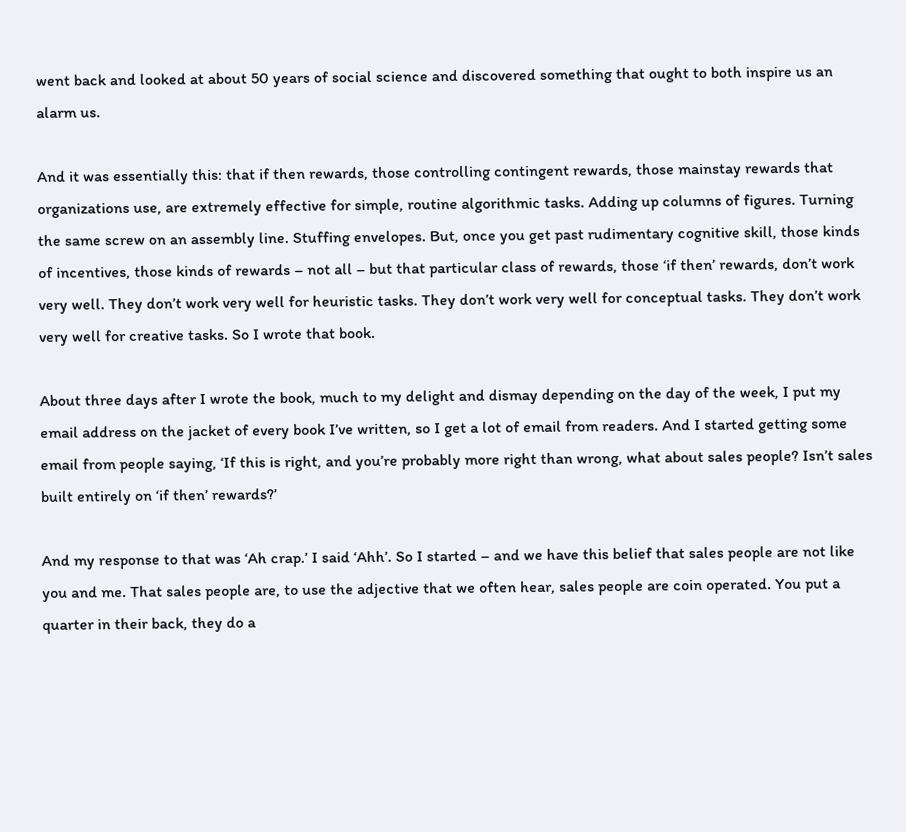went back and looked at about 50 years of social science and discovered something that ought to both inspire us an alarm us.

And it was essentially this: that if then rewards, those controlling contingent rewards, those mainstay rewards that organizations use, are extremely effective for simple, routine algorithmic tasks. Adding up columns of figures. Turning the same screw on an assembly line. Stuffing envelopes. But, once you get past rudimentary cognitive skill, those kinds of incentives, those kinds of rewards – not all – but that particular class of rewards, those ‘if then’ rewards, don’t work very well. They don’t work very well for heuristic tasks. They don’t work very well for conceptual tasks. They don’t work very well for creative tasks. So I wrote that book.

About three days after I wrote the book, much to my delight and dismay depending on the day of the week, I put my email address on the jacket of every book I’ve written, so I get a lot of email from readers. And I started getting some email from people saying, ‘If this is right, and you’re probably more right than wrong, what about sales people? Isn’t sales built entirely on ‘if then’ rewards?’

And my response to that was ‘Ah crap.’ I said ‘Ahh’. So I started – and we have this belief that sales people are not like you and me. That sales people are, to use the adjective that we often hear, sales people are coin operated. You put a quarter in their back, they do a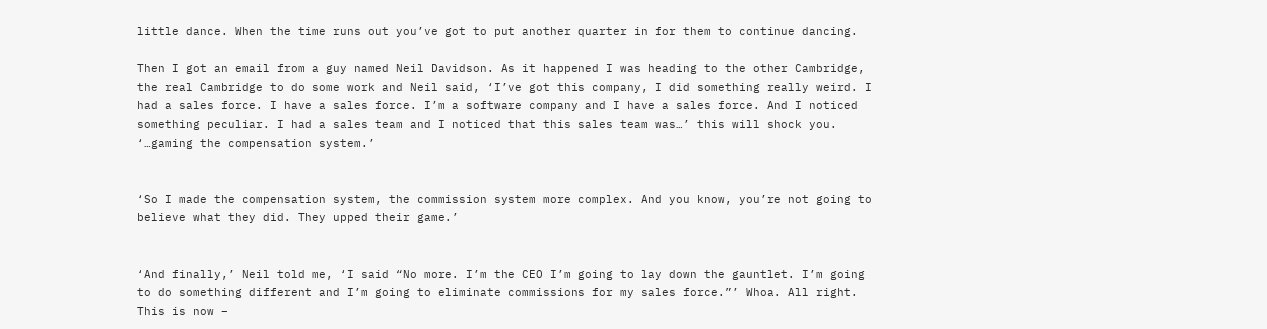little dance. When the time runs out you’ve got to put another quarter in for them to continue dancing.

Then I got an email from a guy named Neil Davidson. As it happened I was heading to the other Cambridge, the real Cambridge to do some work and Neil said, ‘I’ve got this company, I did something really weird. I had a sales force. I have a sales force. I’m a software company and I have a sales force. And I noticed something peculiar. I had a sales team and I noticed that this sales team was…’ this will shock you. ‘…gaming the compensation system.’


‘So I made the compensation system, the commission system more complex. And you know, you’re not going to believe what they did. They upped their game.’


‘And finally,’ Neil told me, ‘I said “No more. I’m the CEO I’m going to lay down the gauntlet. I’m going to do something different and I’m going to eliminate commissions for my sales force.”’ Whoa. All right. This is now –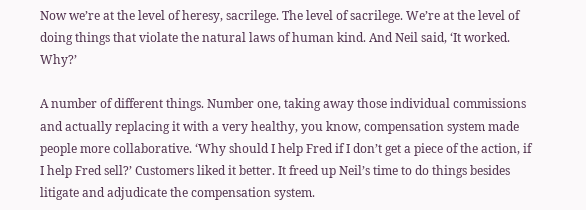Now we’re at the level of heresy, sacrilege. The level of sacrilege. We’re at the level of doing things that violate the natural laws of human kind. And Neil said, ‘It worked. Why?’

A number of different things. Number one, taking away those individual commissions and actually replacing it with a very healthy, you know, compensation system made people more collaborative. ‘Why should I help Fred if I don’t get a piece of the action, if I help Fred sell?’ Customers liked it better. It freed up Neil’s time to do things besides litigate and adjudicate the compensation system.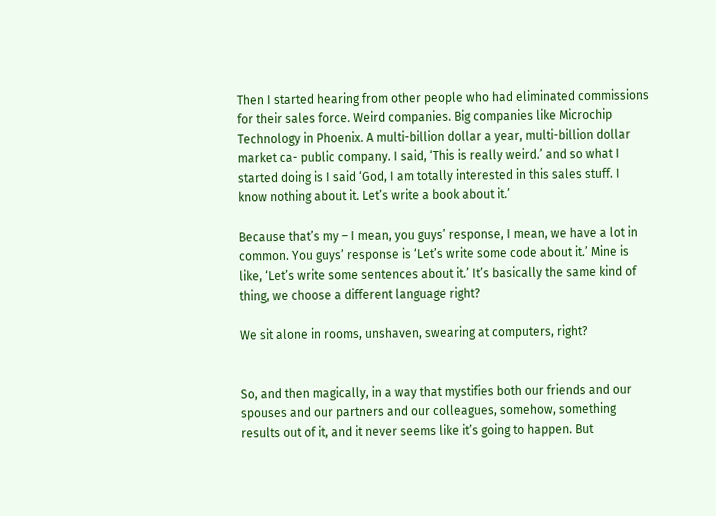Then I started hearing from other people who had eliminated commissions for their sales force. Weird companies. Big companies like Microchip Technology in Phoenix. A multi-billion dollar a year, multi-billion dollar market ca- public company. I said, ‘This is really weird.’ and so what I started doing is I said ‘God, I am totally interested in this sales stuff. I know nothing about it. Let’s write a book about it.’

Because that’s my – I mean, you guys’ response, I mean, we have a lot in common. You guys’ response is ‘Let’s write some code about it.’ Mine is like, ‘Let’s write some sentences about it.’ It’s basically the same kind of thing, we choose a different language right?

We sit alone in rooms, unshaven, swearing at computers, right?


So, and then magically, in a way that mystifies both our friends and our spouses and our partners and our colleagues, somehow, something results out of it, and it never seems like it’s going to happen. But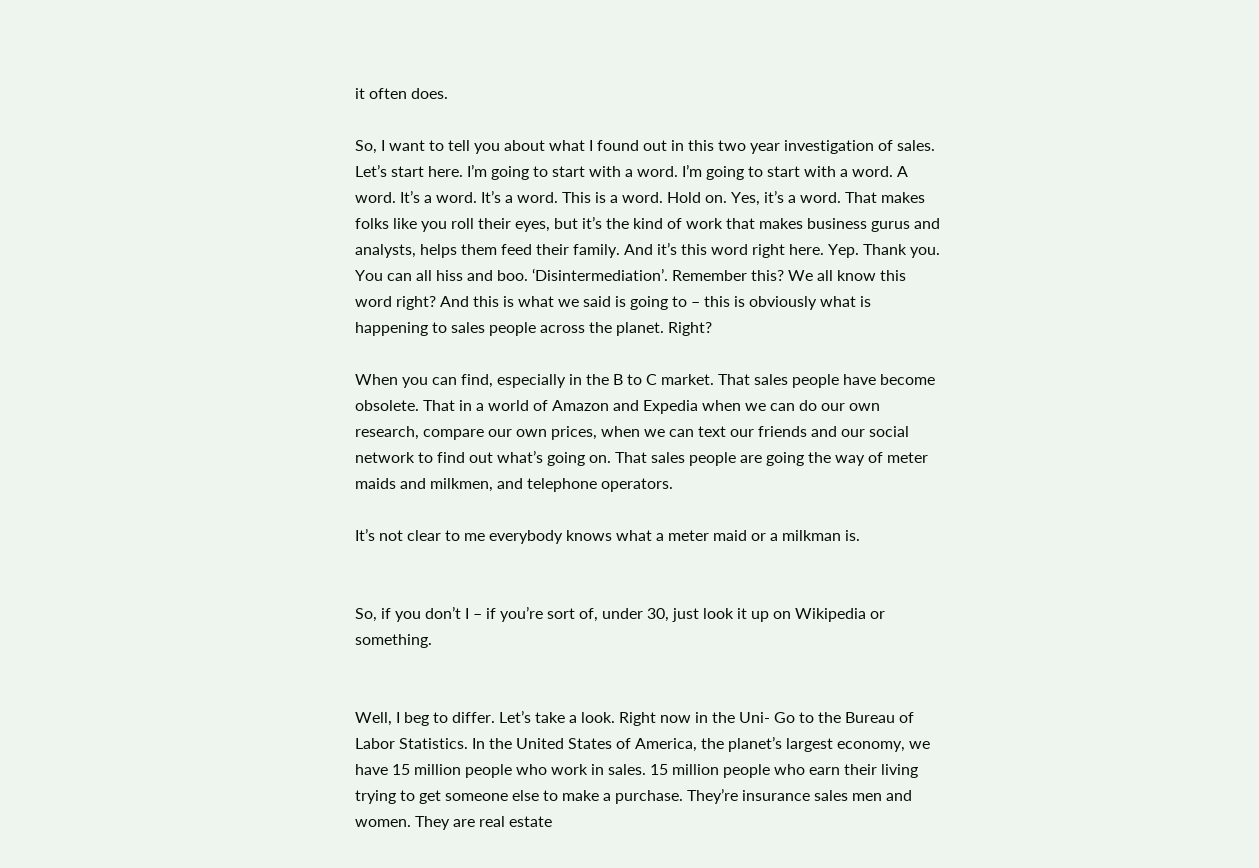it often does.

So, I want to tell you about what I found out in this two year investigation of sales. Let’s start here. I’m going to start with a word. I’m going to start with a word. A word. It’s a word. It’s a word. This is a word. Hold on. Yes, it’s a word. That makes folks like you roll their eyes, but it’s the kind of work that makes business gurus and analysts, helps them feed their family. And it’s this word right here. Yep. Thank you. You can all hiss and boo. ‘Disintermediation’. Remember this? We all know this word right? And this is what we said is going to – this is obviously what is happening to sales people across the planet. Right?

When you can find, especially in the B to C market. That sales people have become obsolete. That in a world of Amazon and Expedia when we can do our own research, compare our own prices, when we can text our friends and our social network to find out what’s going on. That sales people are going the way of meter maids and milkmen, and telephone operators.

It’s not clear to me everybody knows what a meter maid or a milkman is.


So, if you don’t I – if you’re sort of, under 30, just look it up on Wikipedia or something.


Well, I beg to differ. Let’s take a look. Right now in the Uni- Go to the Bureau of Labor Statistics. In the United States of America, the planet’s largest economy, we have 15 million people who work in sales. 15 million people who earn their living trying to get someone else to make a purchase. They’re insurance sales men and women. They are real estate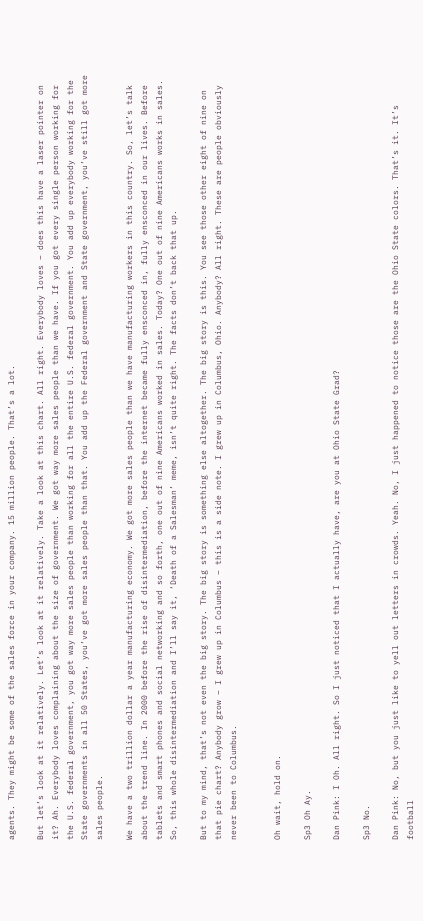agents. They might be some of the sales force in your company. 15 million people. That’s a lot.

But let’s look at it relatively. Let’s look at it relatively. Take a look at this chart. All right. Everybody loves – does this have a laser pointer on it? Ah. Everybody loves complaining about the size of government. We got way more sales people than we have. If you got every single person working for the U.S. federal government, you got way more sales people than working for all the entire U.S. federal government. You add up everybody working for the State governments in all 50 States, you’ve got more sales people than that. You add up the Federal government and State government, you’ve still got more sales people.

We have a two trillion dollar a year manufacturing economy. We got more sales people than we have manufacturing workers in this country. So, let’s talk about the trend line. In 2000 before the rise of disintermediation, before the internet became fully ensconced in, fully ensconced in our lives. Before tablets and smart phones and social networking and so forth, one out of nine Americans worked in sales. Today? One out of nine Americans works in sales. So, this whole disintermediation and I’ll say it, ‘Death of a Salesman’ meme, isn’t quite right. The facts don’t back that up.

But to my mind, that’s not even the big story. The big story is something else altogether. The big story is this. You see those other eight of nine on that pie chart? Anybody grow – I grew up in Columbus – this is a side note. I grew up in Columbus, Ohio. Anybody? All right. These are people obviously never been to Columbus.


Oh wait, hold on.

Sp3 Oh Ay.

Dan Pink: I Oh. All right. So I just noticed that I actually have, are you at Ohio State Grad?

Sp3 No.

Dan Pink: No, but you just like to yell out letters in crowds. Yeah. No, I just happened to notice those are the Ohio State colors. That’s it. It’s football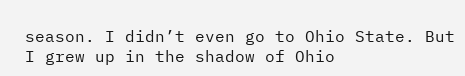season. I didn’t even go to Ohio State. But I grew up in the shadow of Ohio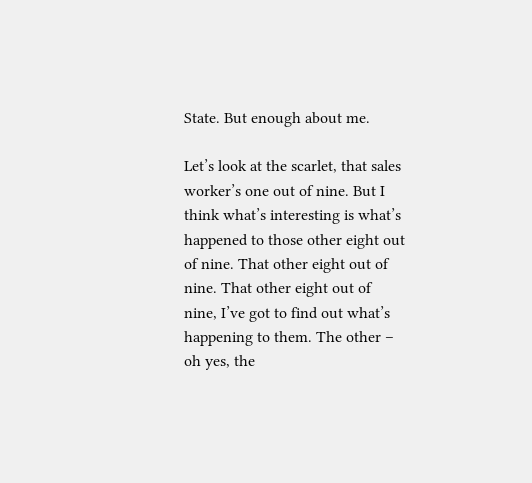State. But enough about me.

Let’s look at the scarlet, that sales worker’s one out of nine. But I think what’s interesting is what’s happened to those other eight out of nine. That other eight out of nine. That other eight out of nine, I’ve got to find out what’s happening to them. The other – oh yes, the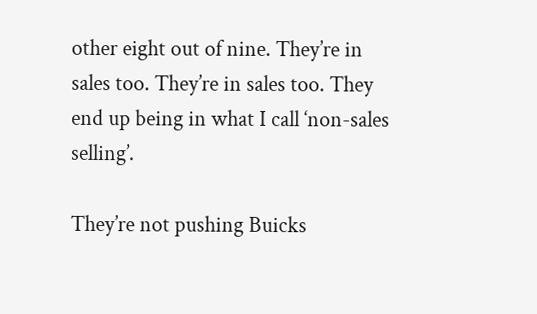other eight out of nine. They’re in sales too. They’re in sales too. They end up being in what I call ‘non-sales selling’.

They’re not pushing Buicks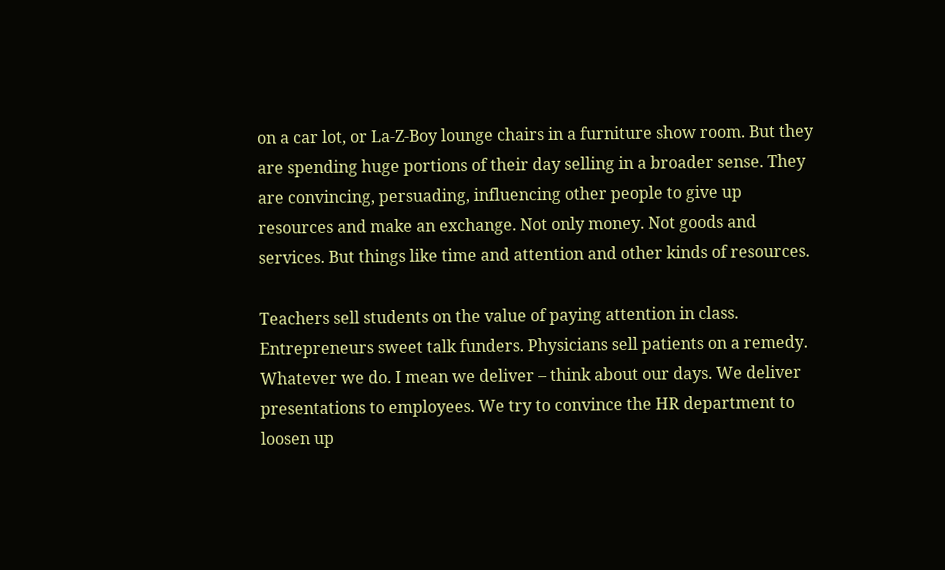on a car lot, or La-Z-Boy lounge chairs in a furniture show room. But they are spending huge portions of their day selling in a broader sense. They are convincing, persuading, influencing other people to give up resources and make an exchange. Not only money. Not goods and services. But things like time and attention and other kinds of resources.

Teachers sell students on the value of paying attention in class. Entrepreneurs sweet talk funders. Physicians sell patients on a remedy. Whatever we do. I mean we deliver – think about our days. We deliver presentations to employees. We try to convince the HR department to loosen up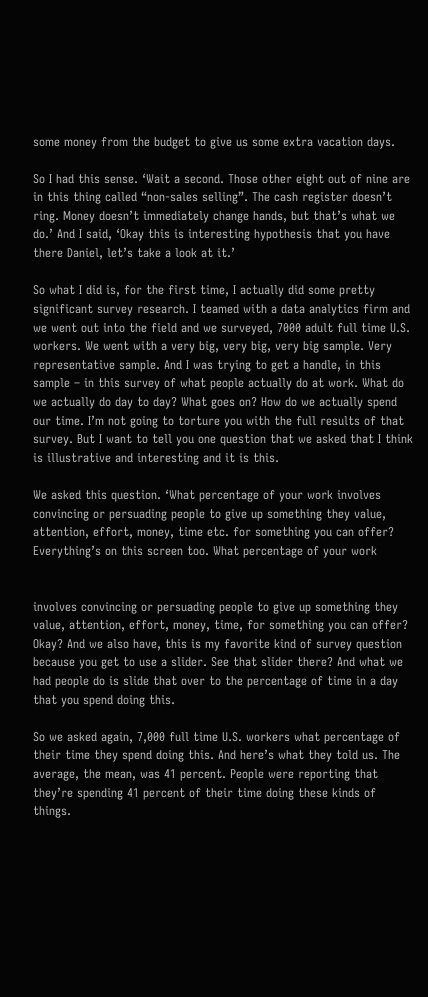some money from the budget to give us some extra vacation days.

So I had this sense. ‘Wait a second. Those other eight out of nine are in this thing called “non-sales selling”. The cash register doesn’t ring. Money doesn’t immediately change hands, but that’s what we do.’ And I said, ‘Okay this is interesting hypothesis that you have there Daniel, let’s take a look at it.’

So what I did is, for the first time, I actually did some pretty significant survey research. I teamed with a data analytics firm and we went out into the field and we surveyed, 7000 adult full time U.S. workers. We went with a very big, very big, very big sample. Very representative sample. And I was trying to get a handle, in this sample – in this survey of what people actually do at work. What do we actually do day to day? What goes on? How do we actually spend our time. I’m not going to torture you with the full results of that survey. But I want to tell you one question that we asked that I think is illustrative and interesting and it is this.

We asked this question. ‘What percentage of your work involves convincing or persuading people to give up something they value, attention, effort, money, time etc. for something you can offer? Everything’s on this screen too. What percentage of your work


involves convincing or persuading people to give up something they value, attention, effort, money, time, for something you can offer? Okay? And we also have, this is my favorite kind of survey question because you get to use a slider. See that slider there? And what we had people do is slide that over to the percentage of time in a day that you spend doing this.

So we asked again, 7,000 full time U.S. workers what percentage of their time they spend doing this. And here’s what they told us. The average, the mean, was 41 percent. People were reporting that they’re spending 41 percent of their time doing these kinds of things.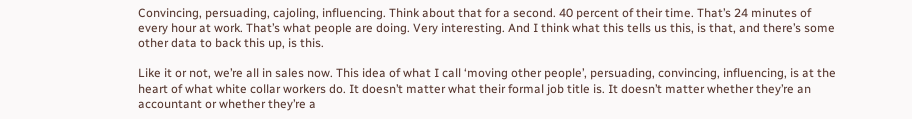Convincing, persuading, cajoling, influencing. Think about that for a second. 40 percent of their time. That’s 24 minutes of every hour at work. That’s what people are doing. Very interesting. And I think what this tells us this, is that, and there’s some other data to back this up, is this.

Like it or not, we’re all in sales now. This idea of what I call ‘moving other people’, persuading, convincing, influencing, is at the heart of what white collar workers do. It doesn’t matter what their formal job title is. It doesn’t matter whether they’re an accountant or whether they’re a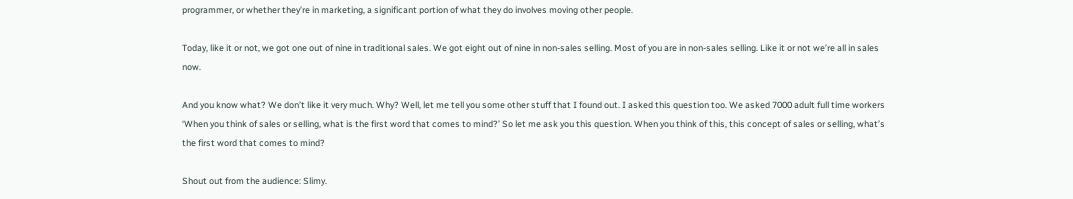programmer, or whether they’re in marketing, a significant portion of what they do involves moving other people.

Today, like it or not, we got one out of nine in traditional sales. We got eight out of nine in non-sales selling. Most of you are in non-sales selling. Like it or not we’re all in sales now.

And you know what? We don’t like it very much. Why? Well, let me tell you some other stuff that I found out. I asked this question too. We asked 7000 adult full time workers ‘When you think of sales or selling, what is the first word that comes to mind?’ So let me ask you this question. When you think of this, this concept of sales or selling, what’s the first word that comes to mind?

Shout out from the audience: Slimy.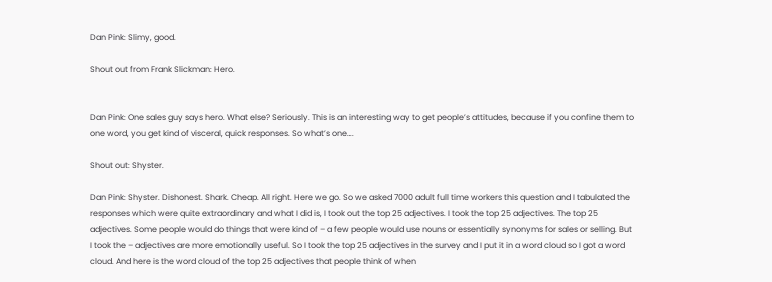Dan Pink: Slimy, good.

Shout out from Frank Slickman: Hero.


Dan Pink: One sales guy says hero. What else? Seriously. This is an interesting way to get people’s attitudes, because if you confine them to one word, you get kind of visceral, quick responses. So what’s one….

Shout out: Shyster.

Dan Pink: Shyster. Dishonest. Shark. Cheap. All right. Here we go. So we asked 7000 adult full time workers this question and I tabulated the responses which were quite extraordinary and what I did is, I took out the top 25 adjectives. I took the top 25 adjectives. The top 25 adjectives. Some people would do things that were kind of – a few people would use nouns or essentially synonyms for sales or selling. But I took the – adjectives are more emotionally useful. So I took the top 25 adjectives in the survey and I put it in a word cloud so I got a word cloud. And here is the word cloud of the top 25 adjectives that people think of when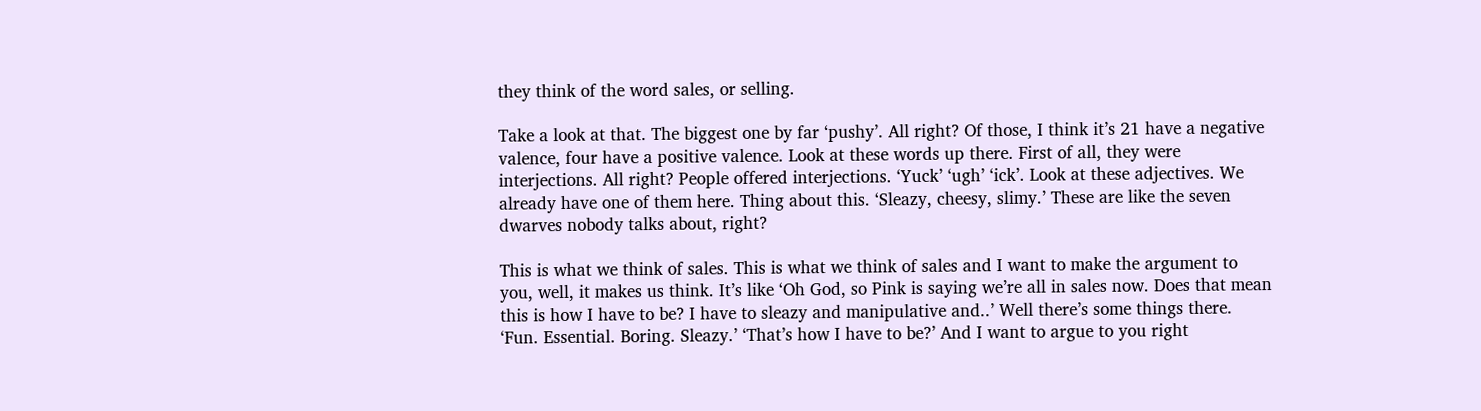they think of the word sales, or selling.

Take a look at that. The biggest one by far ‘pushy’. All right? Of those, I think it’s 21 have a negative valence, four have a positive valence. Look at these words up there. First of all, they were interjections. All right? People offered interjections. ‘Yuck’ ‘ugh’ ‘ick’. Look at these adjectives. We already have one of them here. Thing about this. ‘Sleazy, cheesy, slimy.’ These are like the seven dwarves nobody talks about, right?

This is what we think of sales. This is what we think of sales and I want to make the argument to you, well, it makes us think. It’s like ‘Oh God, so Pink is saying we’re all in sales now. Does that mean this is how I have to be? I have to sleazy and manipulative and..’ Well there’s some things there. ‘Fun. Essential. Boring. Sleazy.’ ‘That’s how I have to be?’ And I want to argue to you right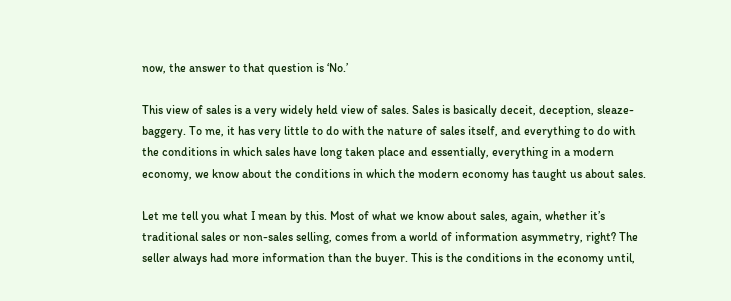now, the answer to that question is ‘No.’

This view of sales is a very widely held view of sales. Sales is basically deceit, deception, sleaze-baggery. To me, it has very little to do with the nature of sales itself, and everything to do with the conditions in which sales have long taken place and essentially, everything in a modern economy, we know about the conditions in which the modern economy has taught us about sales.

Let me tell you what I mean by this. Most of what we know about sales, again, whether it’s traditional sales or non-sales selling, comes from a world of information asymmetry, right? The seller always had more information than the buyer. This is the conditions in the economy until,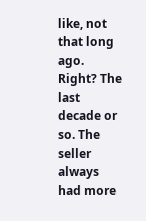like, not that long ago. Right? The last decade or so. The seller always had more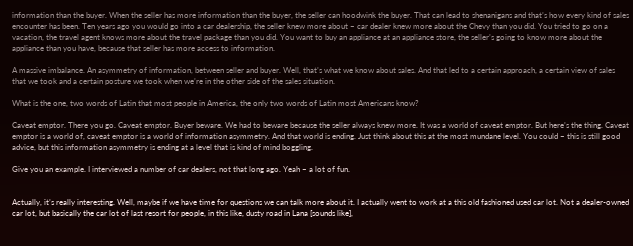information than the buyer. When the seller has more information than the buyer, the seller can hoodwink the buyer. That can lead to shenanigans and that’s how every kind of sales encounter has been. Ten years ago you would go into a car dealership, the seller knew more about – car dealer knew more about the Chevy than you did. You tried to go on a vacation, the travel agent knows more about the travel package than you did. You want to buy an appliance at an appliance store, the seller’s going to know more about the appliance than you have, because that seller has more access to information.

A massive imbalance. An asymmetry of information, between seller and buyer. Well, that’s what we know about sales. And that led to a certain approach, a certain view of sales that we took and a certain posture we took when we’re in the other side of the sales situation.

What is the one, two words of Latin that most people in America, the only two words of Latin most Americans know?

Caveat emptor. There you go. Caveat emptor. Buyer beware. We had to beware because the seller always knew more. It was a world of caveat emptor. But here’s the thing. Caveat emptor is a world of, caveat emptor is a world of information asymmetry. And that world is ending. Just think about this at the most mundane level. You could – this is still good advice, but this information asymmetry is ending at a level that is kind of mind boggling.

Give you an example. I interviewed a number of car dealers, not that long ago. Yeah – a lot of fun.


Actually, it’s really interesting. Well, maybe if we have time for questions we can talk more about it. I actually went to work at a this old fashioned used car lot. Not a dealer-owned car lot, but basically the car lot of last resort for people, in this like, dusty road in Lana [sounds like],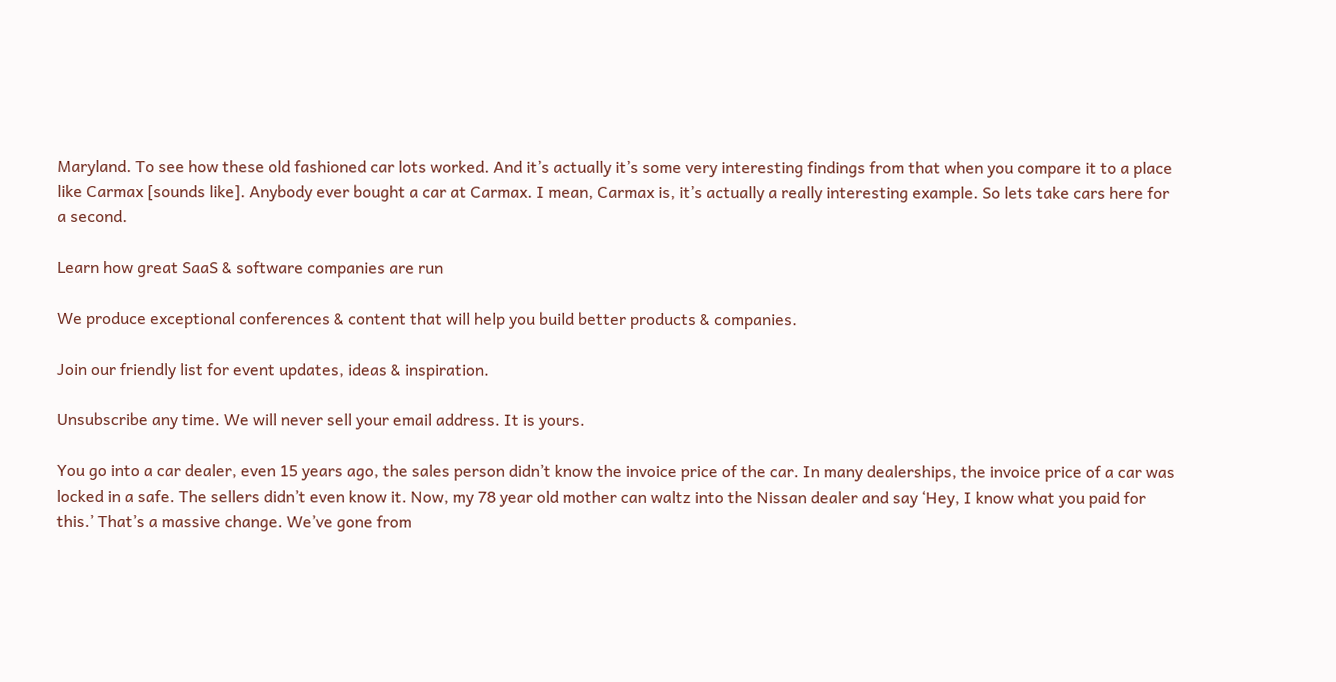Maryland. To see how these old fashioned car lots worked. And it’s actually it’s some very interesting findings from that when you compare it to a place like Carmax [sounds like]. Anybody ever bought a car at Carmax. I mean, Carmax is, it’s actually a really interesting example. So lets take cars here for a second.

Learn how great SaaS & software companies are run

We produce exceptional conferences & content that will help you build better products & companies.

Join our friendly list for event updates, ideas & inspiration.

Unsubscribe any time. We will never sell your email address. It is yours.

You go into a car dealer, even 15 years ago, the sales person didn’t know the invoice price of the car. In many dealerships, the invoice price of a car was locked in a safe. The sellers didn’t even know it. Now, my 78 year old mother can waltz into the Nissan dealer and say ‘Hey, I know what you paid for this.’ That’s a massive change. We’ve gone from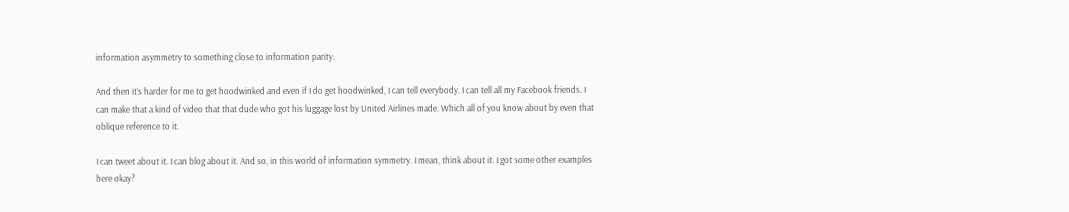information asymmetry to something close to information parity.

And then it’s harder for me to get hoodwinked and even if I do get hoodwinked, I can tell everybody. I can tell all my Facebook friends. I can make that a kind of video that that dude who got his luggage lost by United Airlines made. Which all of you know about by even that oblique reference to it.

I can tweet about it. I can blog about it. And so, in this world of information symmetry. I mean, think about it. I got some other examples here okay?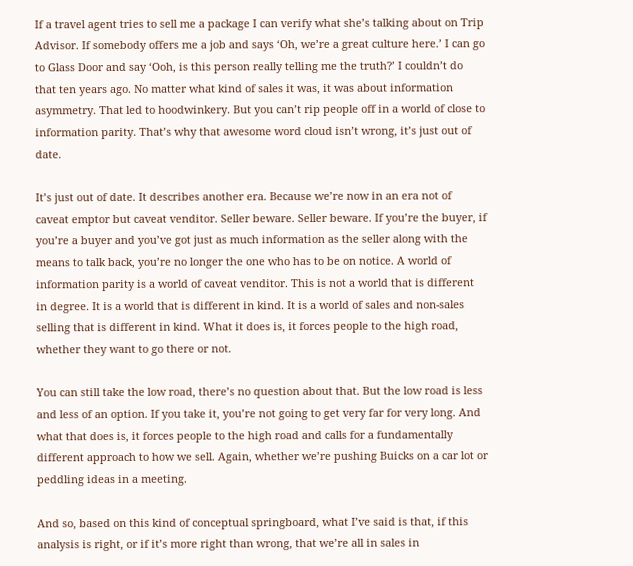If a travel agent tries to sell me a package I can verify what she’s talking about on Trip Advisor. If somebody offers me a job and says ‘Oh, we’re a great culture here.’ I can go to Glass Door and say ‘Ooh, is this person really telling me the truth?’ I couldn’t do that ten years ago. No matter what kind of sales it was, it was about information asymmetry. That led to hoodwinkery. But you can’t rip people off in a world of close to information parity. That’s why that awesome word cloud isn’t wrong, it’s just out of date.

It’s just out of date. It describes another era. Because we’re now in an era not of caveat emptor but caveat venditor. Seller beware. Seller beware. If you’re the buyer, if you’re a buyer and you’ve got just as much information as the seller along with the means to talk back, you’re no longer the one who has to be on notice. A world of information parity is a world of caveat venditor. This is not a world that is different in degree. It is a world that is different in kind. It is a world of sales and non-sales selling that is different in kind. What it does is, it forces people to the high road, whether they want to go there or not.

You can still take the low road, there’s no question about that. But the low road is less and less of an option. If you take it, you’re not going to get very far for very long. And what that does is, it forces people to the high road and calls for a fundamentally different approach to how we sell. Again, whether we’re pushing Buicks on a car lot or peddling ideas in a meeting.

And so, based on this kind of conceptual springboard, what I’ve said is that, if this analysis is right, or if it’s more right than wrong, that we’re all in sales in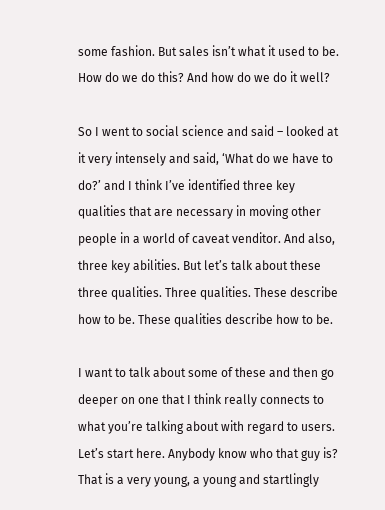some fashion. But sales isn’t what it used to be. How do we do this? And how do we do it well?

So I went to social science and said – looked at it very intensely and said, ‘What do we have to do?’ and I think I’ve identified three key qualities that are necessary in moving other people in a world of caveat venditor. And also, three key abilities. But let’s talk about these three qualities. Three qualities. These describe how to be. These qualities describe how to be.

I want to talk about some of these and then go deeper on one that I think really connects to what you’re talking about with regard to users. Let’s start here. Anybody know who that guy is? That is a very young, a young and startlingly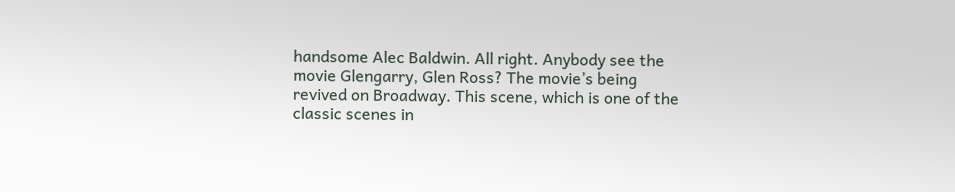handsome Alec Baldwin. All right. Anybody see the movie Glengarry, Glen Ross? The movie’s being revived on Broadway. This scene, which is one of the classic scenes in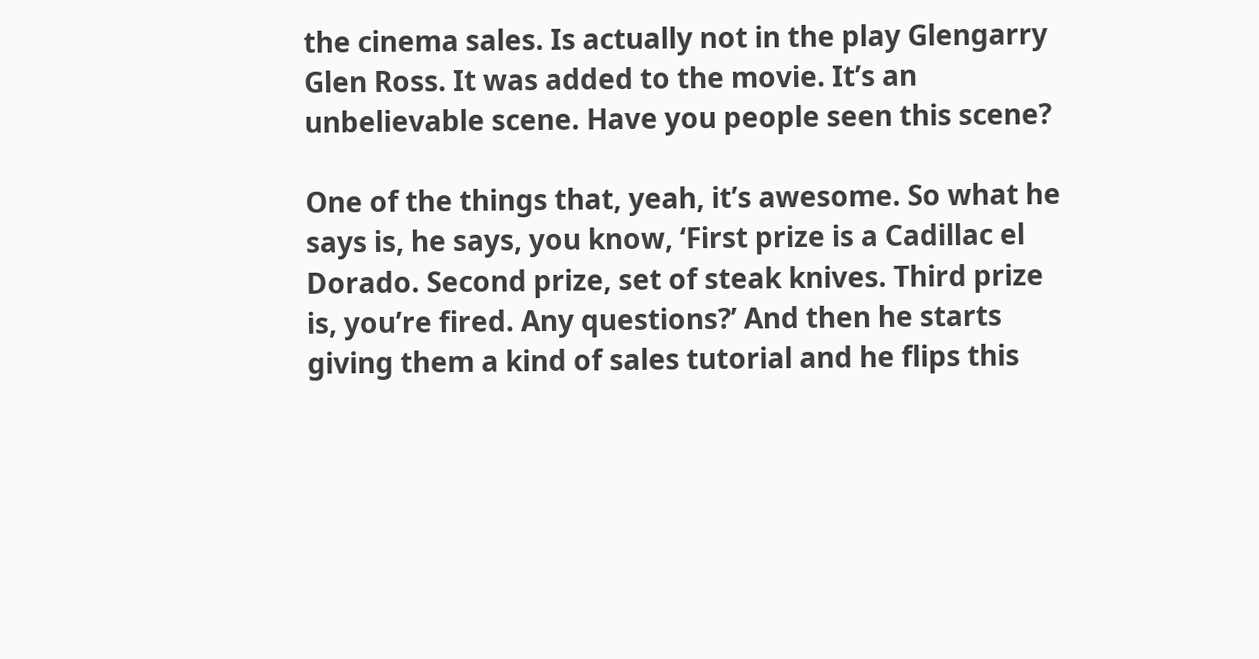the cinema sales. Is actually not in the play Glengarry Glen Ross. It was added to the movie. It’s an unbelievable scene. Have you people seen this scene?

One of the things that, yeah, it’s awesome. So what he says is, he says, you know, ‘First prize is a Cadillac el Dorado. Second prize, set of steak knives. Third prize is, you’re fired. Any questions?’ And then he starts giving them a kind of sales tutorial and he flips this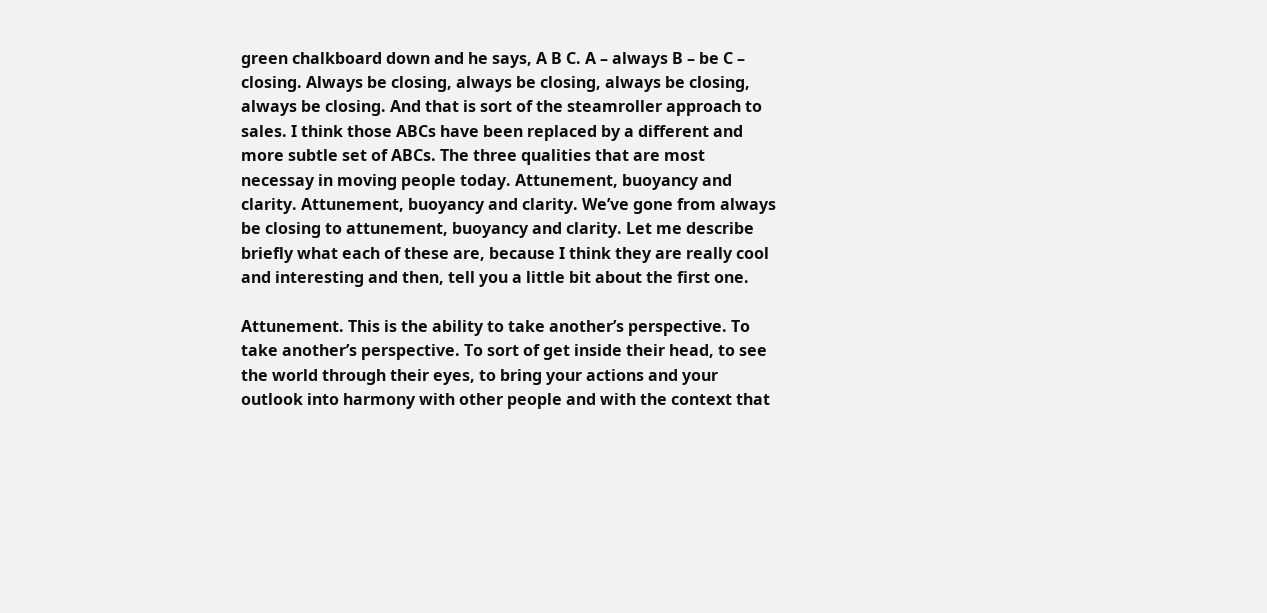green chalkboard down and he says, A B C. A – always B – be C – closing. Always be closing, always be closing, always be closing, always be closing. And that is sort of the steamroller approach to sales. I think those ABCs have been replaced by a different and more subtle set of ABCs. The three qualities that are most necessay in moving people today. Attunement, buoyancy and clarity. Attunement, buoyancy and clarity. We’ve gone from always be closing to attunement, buoyancy and clarity. Let me describe briefly what each of these are, because I think they are really cool and interesting and then, tell you a little bit about the first one.

Attunement. This is the ability to take another’s perspective. To take another’s perspective. To sort of get inside their head, to see the world through their eyes, to bring your actions and your outlook into harmony with other people and with the context that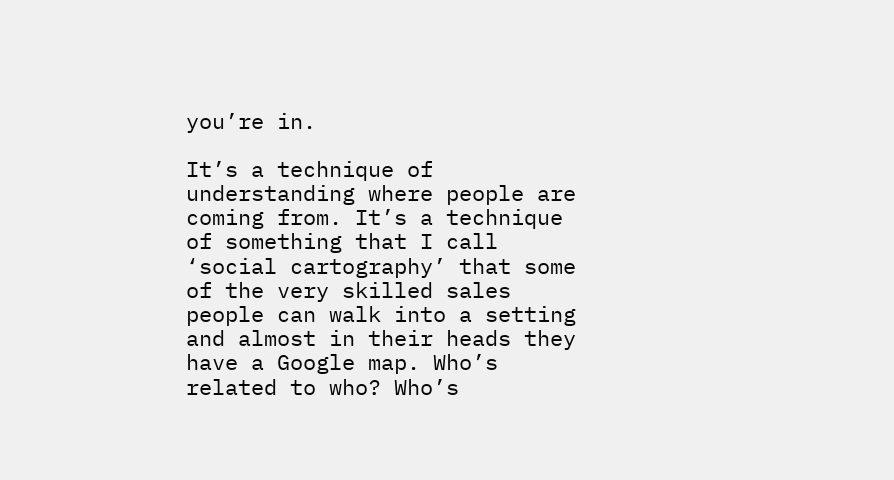you’re in.

It’s a technique of understanding where people are coming from. It’s a technique of something that I call ‘social cartography’ that some of the very skilled sales people can walk into a setting and almost in their heads they have a Google map. Who’s related to who? Who’s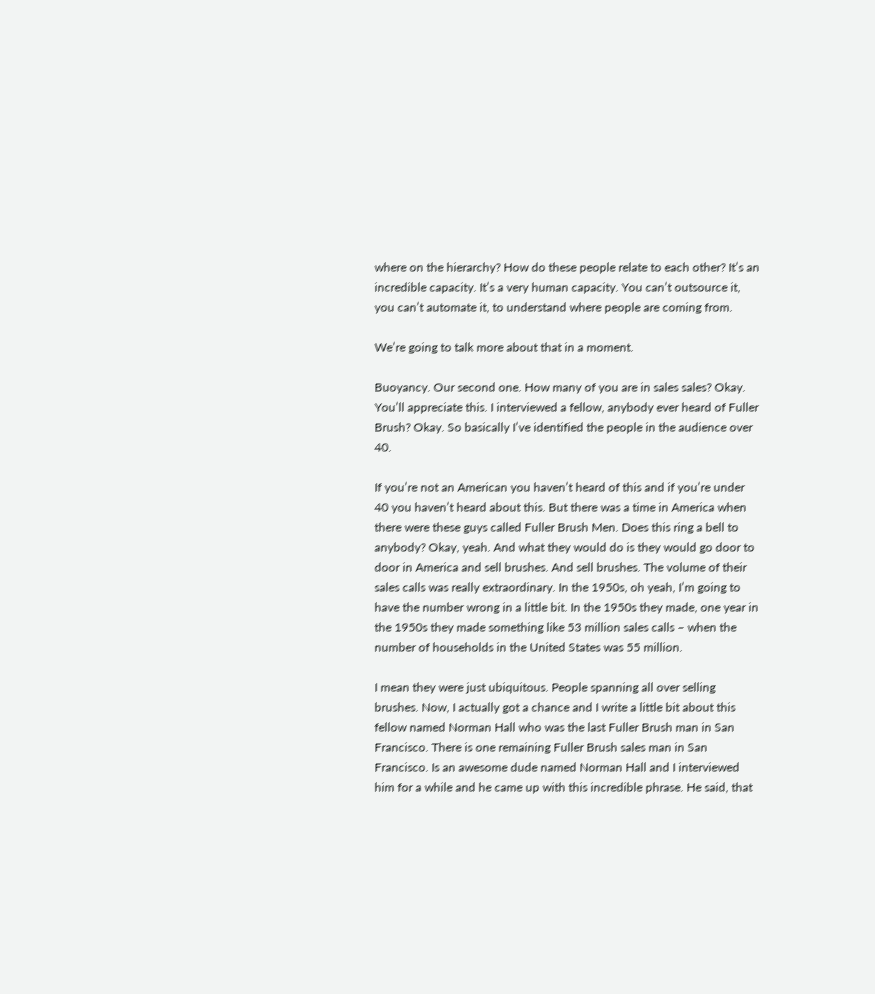where on the hierarchy? How do these people relate to each other? It’s an incredible capacity. It’s a very human capacity. You can’t outsource it, you can’t automate it, to understand where people are coming from.

We’re going to talk more about that in a moment.

Buoyancy. Our second one. How many of you are in sales sales? Okay. You’ll appreciate this. I interviewed a fellow, anybody ever heard of Fuller Brush? Okay. So basically I’ve identified the people in the audience over 40.

If you’re not an American you haven’t heard of this and if you’re under 40 you haven’t heard about this. But there was a time in America when there were these guys called Fuller Brush Men. Does this ring a bell to anybody? Okay, yeah. And what they would do is they would go door to door in America and sell brushes. And sell brushes. The volume of their sales calls was really extraordinary. In the 1950s, oh yeah, I’m going to have the number wrong in a little bit. In the 1950s they made, one year in the 1950s they made something like 53 million sales calls – when the number of households in the United States was 55 million.

I mean they were just ubiquitous. People spanning all over selling brushes. Now, I actually got a chance and I write a little bit about this fellow named Norman Hall who was the last Fuller Brush man in San Francisco. There is one remaining Fuller Brush sales man in San Francisco. Is an awesome dude named Norman Hall and I interviewed him for a while and he came up with this incredible phrase. He said, that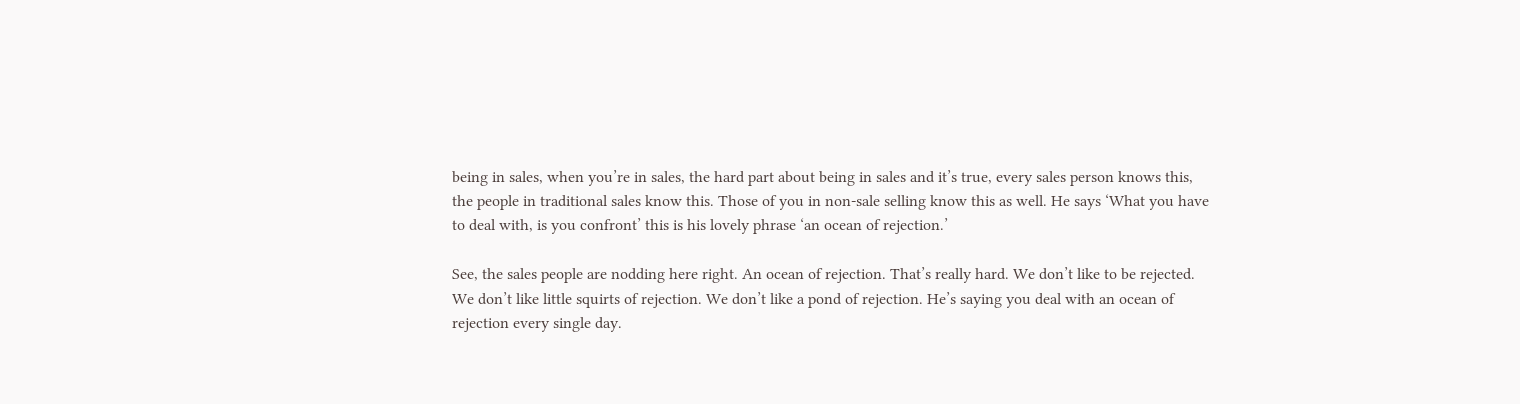being in sales, when you’re in sales, the hard part about being in sales and it’s true, every sales person knows this, the people in traditional sales know this. Those of you in non-sale selling know this as well. He says ‘What you have to deal with, is you confront’ this is his lovely phrase ‘an ocean of rejection.’

See, the sales people are nodding here right. An ocean of rejection. That’s really hard. We don’t like to be rejected. We don’t like little squirts of rejection. We don’t like a pond of rejection. He’s saying you deal with an ocean of rejection every single day.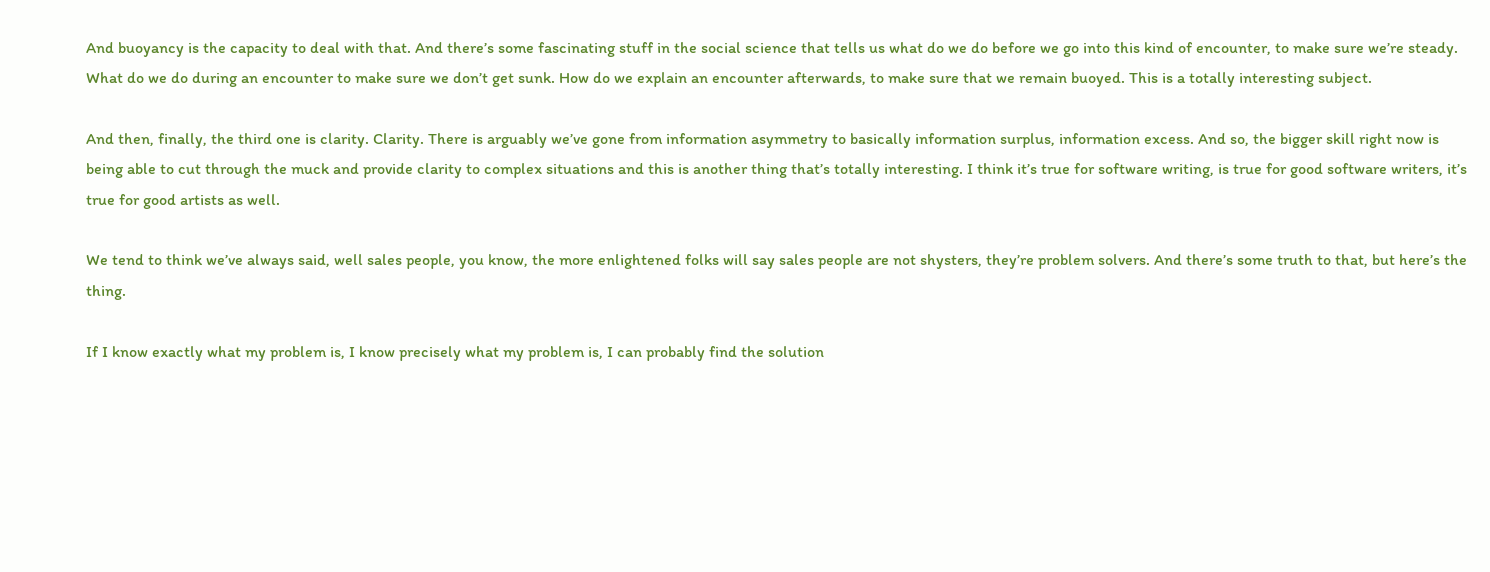And buoyancy is the capacity to deal with that. And there’s some fascinating stuff in the social science that tells us what do we do before we go into this kind of encounter, to make sure we’re steady. What do we do during an encounter to make sure we don’t get sunk. How do we explain an encounter afterwards, to make sure that we remain buoyed. This is a totally interesting subject.

And then, finally, the third one is clarity. Clarity. There is arguably we’ve gone from information asymmetry to basically information surplus, information excess. And so, the bigger skill right now is being able to cut through the muck and provide clarity to complex situations and this is another thing that’s totally interesting. I think it’s true for software writing, is true for good software writers, it’s true for good artists as well.

We tend to think we’ve always said, well sales people, you know, the more enlightened folks will say sales people are not shysters, they’re problem solvers. And there’s some truth to that, but here’s the thing.

If I know exactly what my problem is, I know precisely what my problem is, I can probably find the solution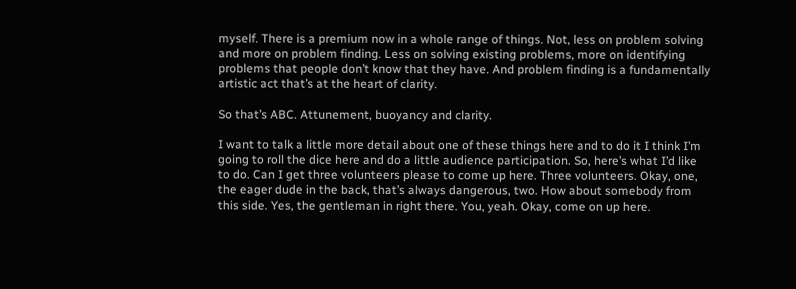myself. There is a premium now in a whole range of things. Not, less on problem solving and more on problem finding. Less on solving existing problems, more on identifying problems that people don’t know that they have. And problem finding is a fundamentally artistic act that’s at the heart of clarity.

So that’s ABC. Attunement, buoyancy and clarity.

I want to talk a little more detail about one of these things here and to do it I think I’m going to roll the dice here and do a little audience participation. So, here’s what I’d like to do. Can I get three volunteers please to come up here. Three volunteers. Okay, one, the eager dude in the back, that’s always dangerous, two. How about somebody from this side. Yes, the gentleman in right there. You, yeah. Okay, come on up here.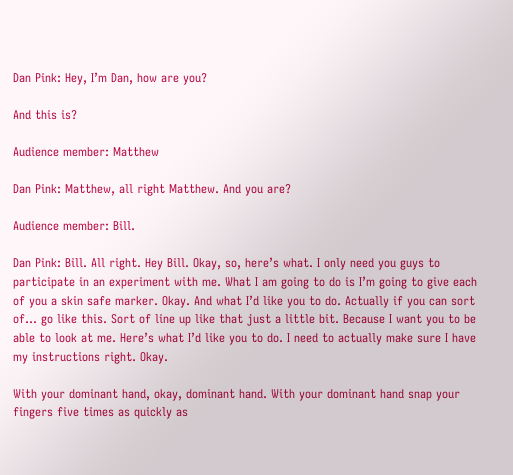Dan Pink: Hey, I’m Dan, how are you?

And this is?

Audience member: Matthew

Dan Pink: Matthew, all right Matthew. And you are?

Audience member: Bill.

Dan Pink: Bill. All right. Hey Bill. Okay, so, here’s what. I only need you guys to participate in an experiment with me. What I am going to do is I’m going to give each of you a skin safe marker. Okay. And what I’d like you to do. Actually if you can sort of… go like this. Sort of line up like that just a little bit. Because I want you to be able to look at me. Here’s what I’d like you to do. I need to actually make sure I have my instructions right. Okay.

With your dominant hand, okay, dominant hand. With your dominant hand snap your fingers five times as quickly as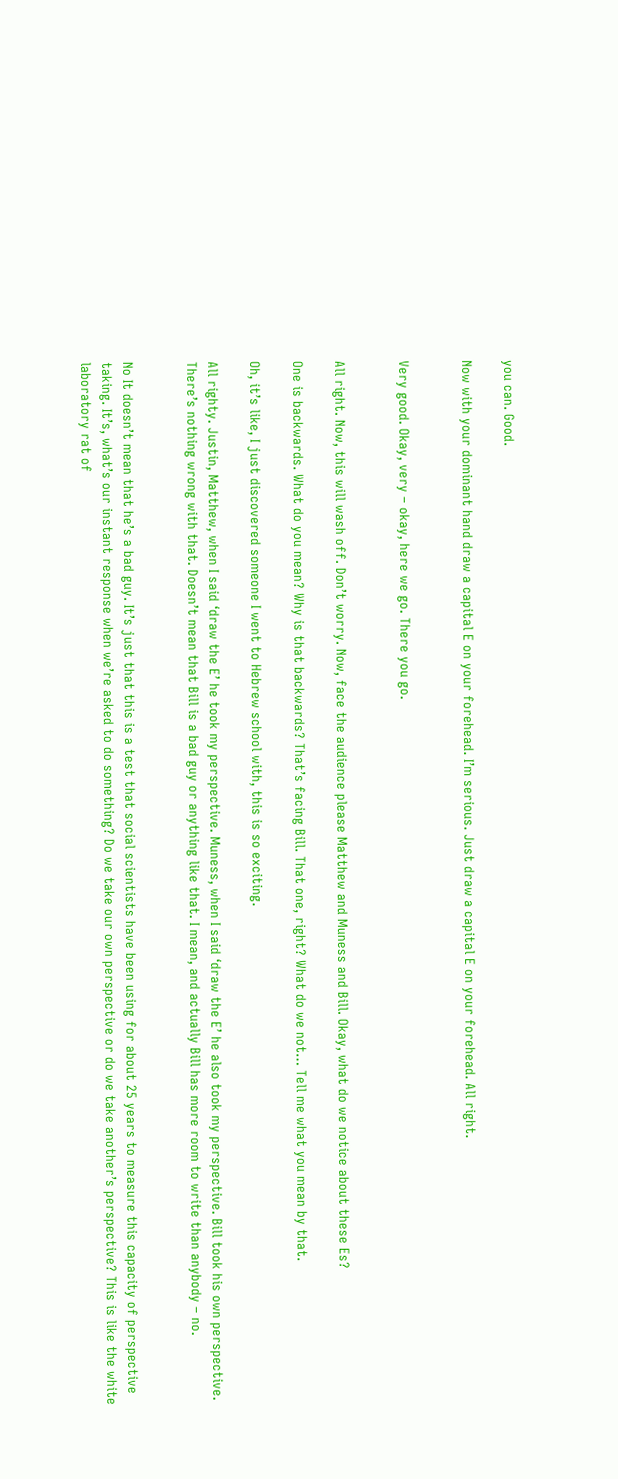you can. Good.

Now with your dominant hand draw a capital E on your forehead. I’m serious. Just draw a capital E on your forehead. All right.


Very good. Okay, very – okay, here we go. There you go.


All right. Now, this will wash off. Don’t worry. Now, face the audience please Matthew and Muness and Bill. Okay, what do we notice about these Es?

One is backwards. What do you mean? Why is that backwards? That’s facing Bill. That one, right? What do we not… Tell me what you mean by that.

Oh, it’s like, I just discovered someone I went to Hebrew school with, this is so exciting.

All righty. Justin, Matthew, when I said ‘draw the E’ he took my perspective. Muness, when I said ‘draw the E’ he also took my perspective. Bill took his own perspective. There’s nothing wrong with that. Doesn’t mean that Bill is a bad guy or anything like that. I mean, and actually Bill has more room to write than anybody – no.


No It doesn’t mean that he’s a bad guy. It’s just that this is a test that social scientists have been using for about 25 years to measure this capacity of perspective taking. It’s, what’s our instant response when we’re asked to do something? Do we take our own perspective or do we take another’s perspective? This is like the white laboratory rat of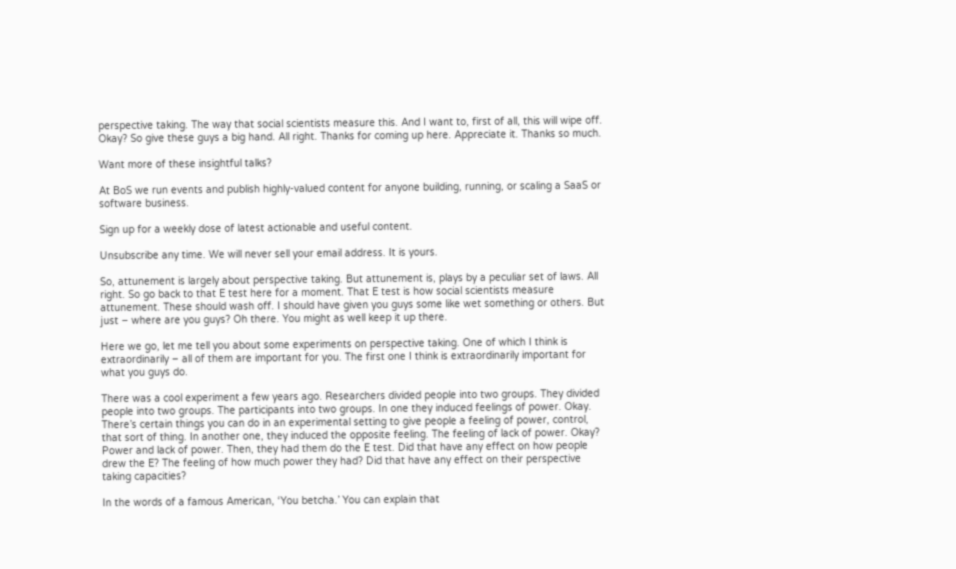perspective taking. The way that social scientists measure this. And I want to, first of all, this will wipe off. Okay? So give these guys a big hand. All right. Thanks for coming up here. Appreciate it. Thanks so much.

Want more of these insightful talks?

At BoS we run events and publish highly-valued content for anyone building, running, or scaling a SaaS or software business.

Sign up for a weekly dose of latest actionable and useful content.

Unsubscribe any time. We will never sell your email address. It is yours.

So, attunement is largely about perspective taking. But attunement is, plays by a peculiar set of laws. All right. So go back to that E test here for a moment. That E test is how social scientists measure attunement. These should wash off. I should have given you guys some like wet something or others. But just – where are you guys? Oh there. You might as well keep it up there.

Here we go, let me tell you about some experiments on perspective taking. One of which I think is extraordinarily – all of them are important for you. The first one I think is extraordinarily important for what you guys do.

There was a cool experiment a few years ago. Researchers divided people into two groups. They divided people into two groups. The participants into two groups. In one they induced feelings of power. Okay. There’s certain things you can do in an experimental setting to give people a feeling of power, control, that sort of thing. In another one, they induced the opposite feeling. The feeling of lack of power. Okay? Power and lack of power. Then, they had them do the E test. Did that have any effect on how people drew the E? The feeling of how much power they had? Did that have any effect on their perspective taking capacities?

In the words of a famous American, ‘You betcha.’ You can explain that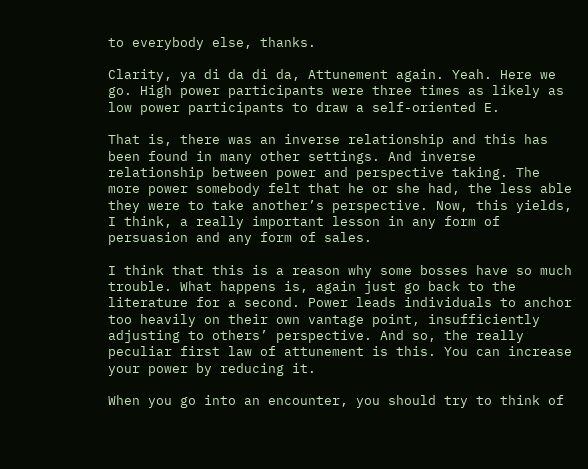to everybody else, thanks.

Clarity, ya di da di da, Attunement again. Yeah. Here we go. High power participants were three times as likely as low power participants to draw a self-oriented E.

That is, there was an inverse relationship and this has been found in many other settings. And inverse relationship between power and perspective taking. The more power somebody felt that he or she had, the less able they were to take another’s perspective. Now, this yields, I think, a really important lesson in any form of persuasion and any form of sales.

I think that this is a reason why some bosses have so much trouble. What happens is, again just go back to the literature for a second. Power leads individuals to anchor too heavily on their own vantage point, insufficiently adjusting to others’ perspective. And so, the really peculiar first law of attunement is this. You can increase your power by reducing it.

When you go into an encounter, you should try to think of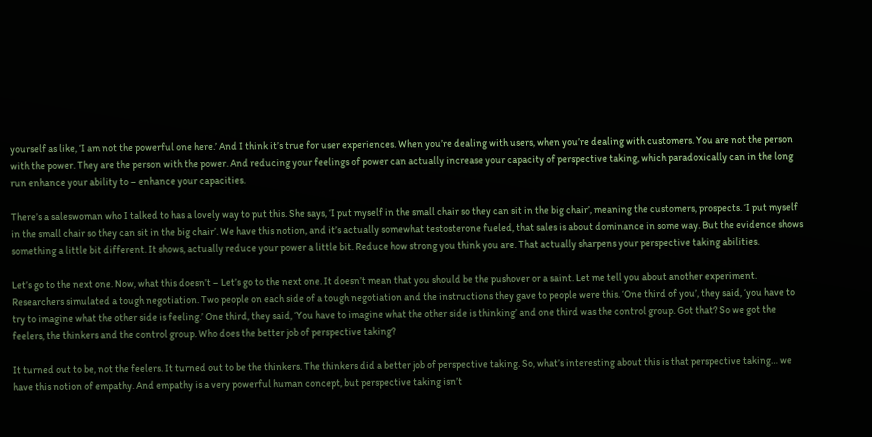yourself as like, ‘I am not the powerful one here.’ And I think it’s true for user experiences. When you’re dealing with users, when you’re dealing with customers. You are not the person with the power. They are the person with the power. And reducing your feelings of power can actually increase your capacity of perspective taking, which paradoxically can in the long run enhance your ability to – enhance your capacities.

There’s a saleswoman who I talked to has a lovely way to put this. She says, ‘I put myself in the small chair so they can sit in the big chair’, meaning the customers, prospects. ‘I put myself in the small chair so they can sit in the big chair’. We have this notion, and it’s actually somewhat testosterone fueled, that sales is about dominance in some way. But the evidence shows something a little bit different. It shows, actually reduce your power a little bit. Reduce how strong you think you are. That actually sharpens your perspective taking abilities.

Let’s go to the next one. Now, what this doesn’t – Let’s go to the next one. It doesn’t mean that you should be the pushover or a saint. Let me tell you about another experiment. Researchers simulated a tough negotiation. Two people on each side of a tough negotiation and the instructions they gave to people were this. ‘One third of you’, they said, ‘you have to try to imagine what the other side is feeling.’ One third, they said, ‘You have to imagine what the other side is thinking’ and one third was the control group. Got that? So we got the feelers, the thinkers and the control group. Who does the better job of perspective taking?

It turned out to be, not the feelers. It turned out to be the thinkers. The thinkers did a better job of perspective taking. So, what’s interesting about this is that perspective taking… we have this notion of empathy. And empathy is a very powerful human concept, but perspective taking isn’t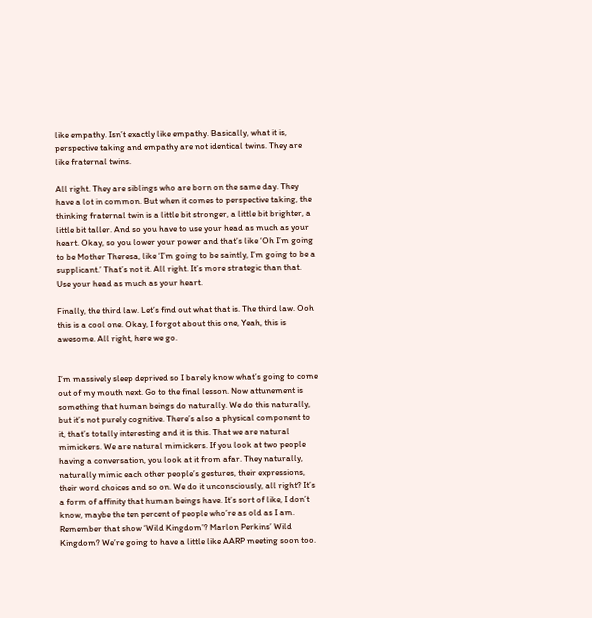like empathy. Isn’t exactly like empathy. Basically, what it is, perspective taking and empathy are not identical twins. They are like fraternal twins.

All right. They are siblings who are born on the same day. They have a lot in common. But when it comes to perspective taking, the thinking fraternal twin is a little bit stronger, a little bit brighter, a little bit taller. And so you have to use your head as much as your heart. Okay, so you lower your power and that’s like ‘Oh I’m going to be Mother Theresa, like ‘I’m going to be saintly, I’m going to be a supplicant.’ That’s not it. All right. It’s more strategic than that. Use your head as much as your heart.

Finally, the third law. Let’s find out what that is. The third law. Ooh this is a cool one. Okay, I forgot about this one, Yeah, this is awesome. All right, here we go.


I’m massively sleep deprived so I barely know what’s going to come out of my mouth next. Go to the final lesson. Now attunement is something that human beings do naturally. We do this naturally, but it’s not purely cognitive. There’s also a physical component to it, that’s totally interesting and it is this. That we are natural mimickers. We are natural mimickers. If you look at two people having a conversation, you look at it from afar. They naturally, naturally mimic each other people’s gestures, their expressions, their word choices and so on. We do it unconsciously, all right? It’s a form of affinity that human beings have. It’s sort of like, I don’t know, maybe the ten percent of people who’re as old as I am. Remember that show ‘Wild Kingdom’? Marlon Perkins’ Wild Kingdom? We’re going to have a little like AARP meeting soon too.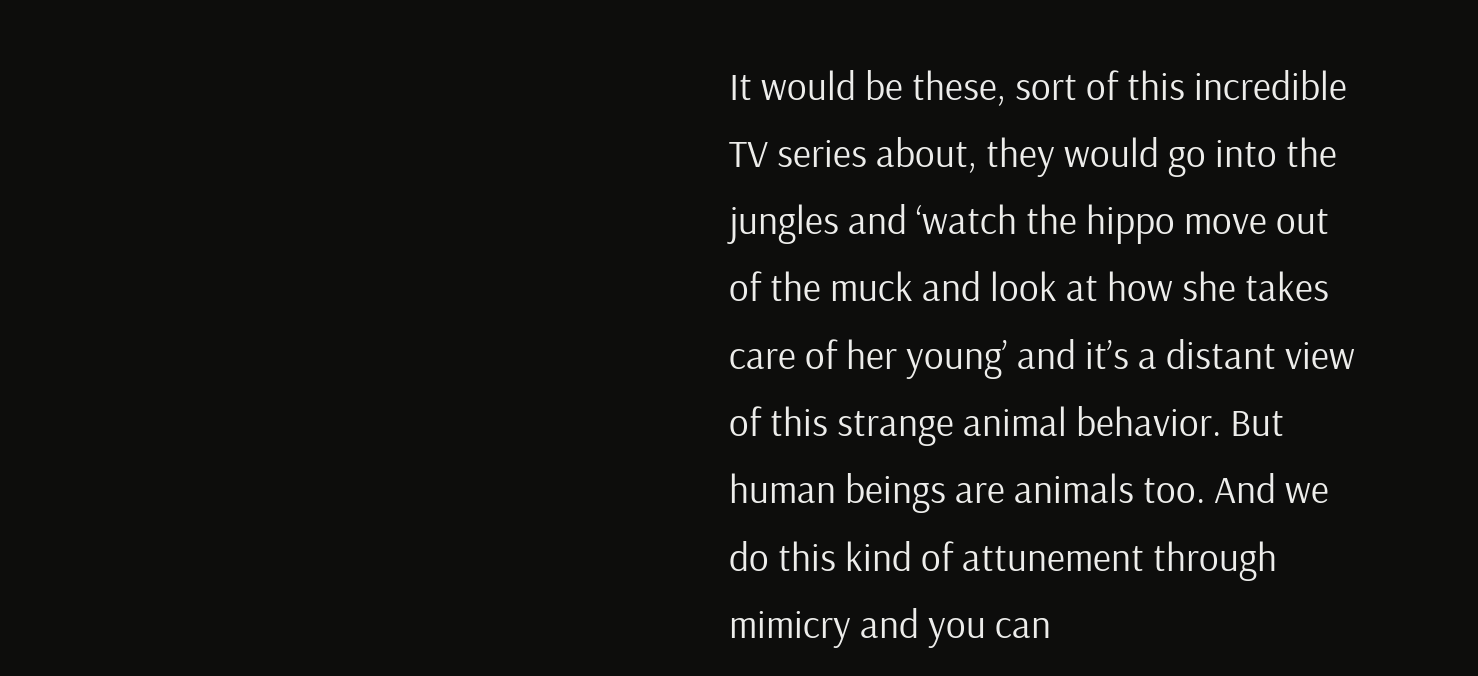It would be these, sort of this incredible TV series about, they would go into the jungles and ‘watch the hippo move out of the muck and look at how she takes care of her young’ and it’s a distant view of this strange animal behavior. But human beings are animals too. And we do this kind of attunement through mimicry and you can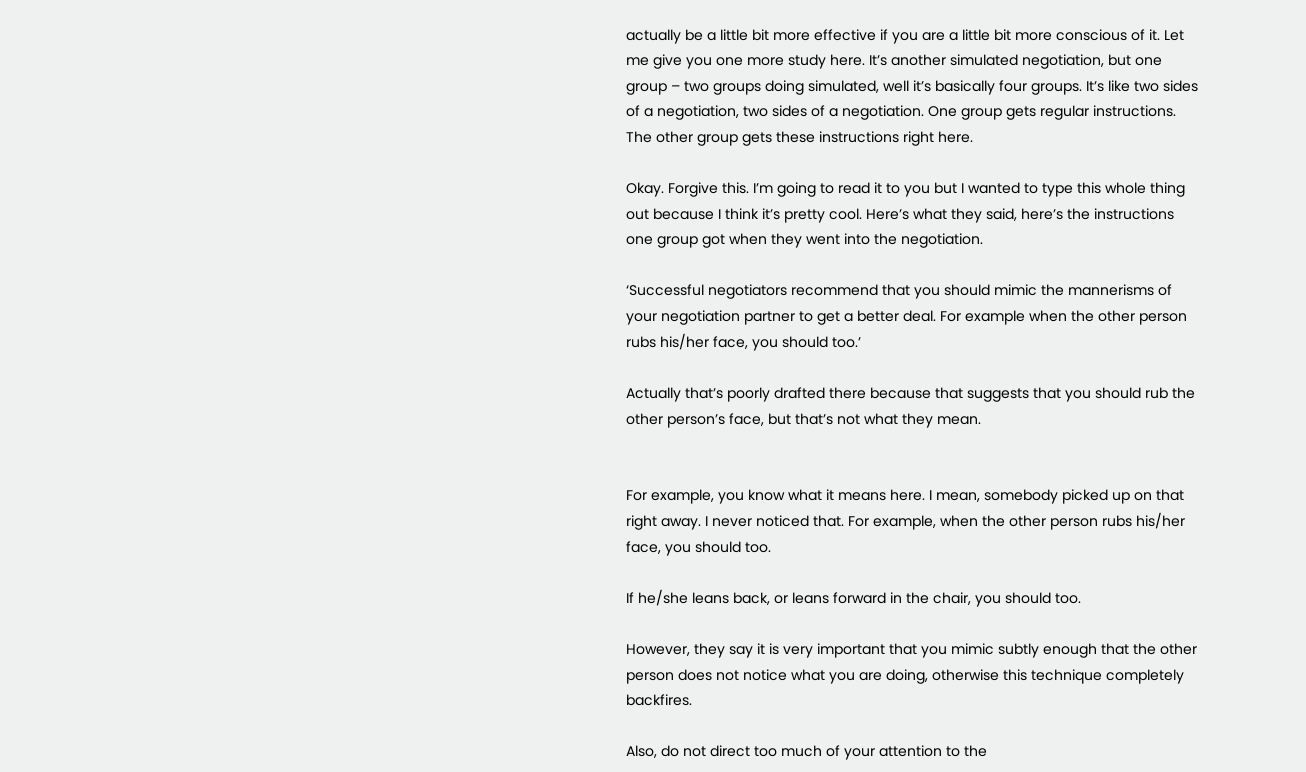actually be a little bit more effective if you are a little bit more conscious of it. Let me give you one more study here. It’s another simulated negotiation, but one group – two groups doing simulated, well it’s basically four groups. It’s like two sides of a negotiation, two sides of a negotiation. One group gets regular instructions. The other group gets these instructions right here.

Okay. Forgive this. I’m going to read it to you but I wanted to type this whole thing out because I think it’s pretty cool. Here’s what they said, here’s the instructions one group got when they went into the negotiation.

‘Successful negotiators recommend that you should mimic the mannerisms of your negotiation partner to get a better deal. For example when the other person rubs his/her face, you should too.’

Actually that’s poorly drafted there because that suggests that you should rub the other person’s face, but that’s not what they mean.


For example, you know what it means here. I mean, somebody picked up on that right away. I never noticed that. For example, when the other person rubs his/her face, you should too.

If he/she leans back, or leans forward in the chair, you should too.

However, they say it is very important that you mimic subtly enough that the other person does not notice what you are doing, otherwise this technique completely backfires.

Also, do not direct too much of your attention to the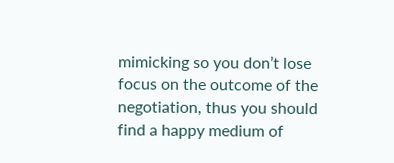mimicking so you don’t lose focus on the outcome of the negotiation, thus you should find a happy medium of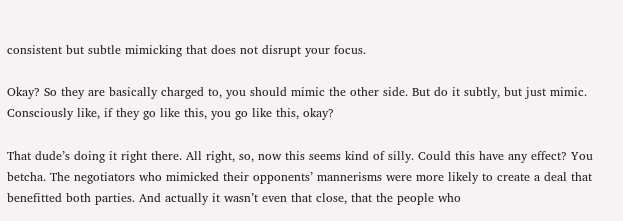consistent but subtle mimicking that does not disrupt your focus.

Okay? So they are basically charged to, you should mimic the other side. But do it subtly, but just mimic. Consciously like, if they go like this, you go like this, okay?

That dude’s doing it right there. All right, so, now this seems kind of silly. Could this have any effect? You betcha. The negotiators who mimicked their opponents’ mannerisms were more likely to create a deal that benefitted both parties. And actually it wasn’t even that close, that the people who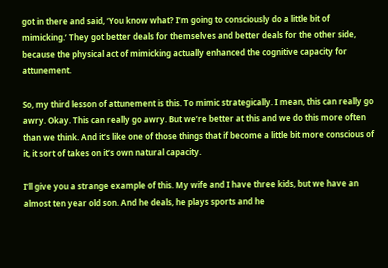got in there and said, ‘You know what? I’m going to consciously do a little bit of mimicking.’ They got better deals for themselves and better deals for the other side, because the physical act of mimicking actually enhanced the cognitive capacity for attunement.

So, my third lesson of attunement is this. To mimic strategically. I mean, this can really go awry. Okay. This can really go awry. But we’re better at this and we do this more often than we think. And it’s like one of those things that if become a little bit more conscious of it, it sort of takes on it’s own natural capacity.

I’ll give you a strange example of this. My wife and I have three kids, but we have an almost ten year old son. And he deals, he plays sports and he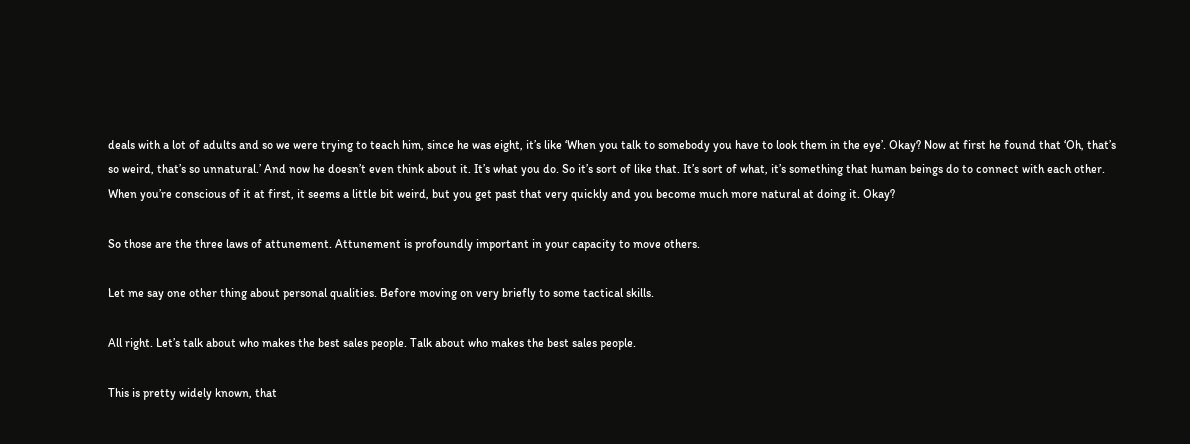deals with a lot of adults and so we were trying to teach him, since he was eight, it’s like ‘When you talk to somebody you have to look them in the eye’. Okay? Now at first he found that ‘Oh, that’s so weird, that’s so unnatural.’ And now he doesn’t even think about it. It’s what you do. So it’s sort of like that. It’s sort of what, it’s something that human beings do to connect with each other. When you’re conscious of it at first, it seems a little bit weird, but you get past that very quickly and you become much more natural at doing it. Okay?

So those are the three laws of attunement. Attunement is profoundly important in your capacity to move others.

Let me say one other thing about personal qualities. Before moving on very briefly to some tactical skills.

All right. Let’s talk about who makes the best sales people. Talk about who makes the best sales people.

This is pretty widely known, that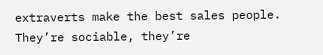extraverts make the best sales people. They’re sociable, they’re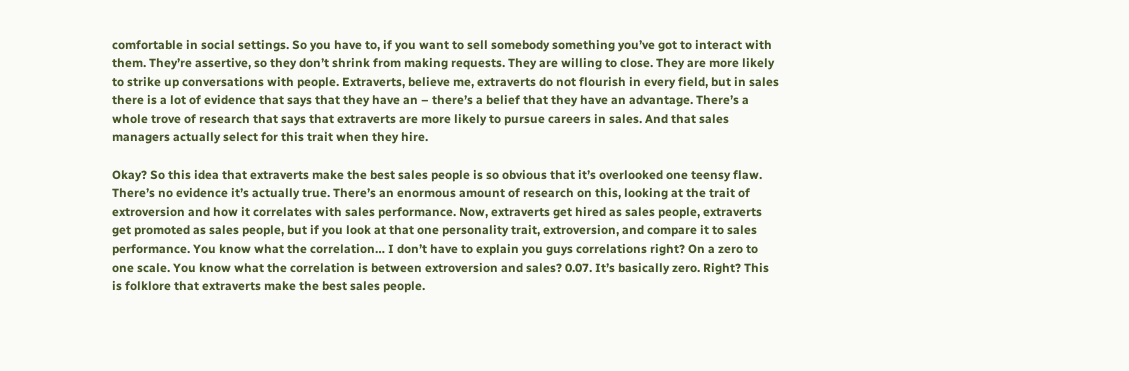comfortable in social settings. So you have to, if you want to sell somebody something you’ve got to interact with them. They’re assertive, so they don’t shrink from making requests. They are willing to close. They are more likely to strike up conversations with people. Extraverts, believe me, extraverts do not flourish in every field, but in sales there is a lot of evidence that says that they have an – there’s a belief that they have an advantage. There’s a whole trove of research that says that extraverts are more likely to pursue careers in sales. And that sales managers actually select for this trait when they hire.

Okay? So this idea that extraverts make the best sales people is so obvious that it’s overlooked one teensy flaw. There’s no evidence it’s actually true. There’s an enormous amount of research on this, looking at the trait of extroversion and how it correlates with sales performance. Now, extraverts get hired as sales people, extraverts get promoted as sales people, but if you look at that one personality trait, extroversion, and compare it to sales performance. You know what the correlation… I don’t have to explain you guys correlations right? On a zero to one scale. You know what the correlation is between extroversion and sales? 0.07. It’s basically zero. Right? This is folklore that extraverts make the best sales people.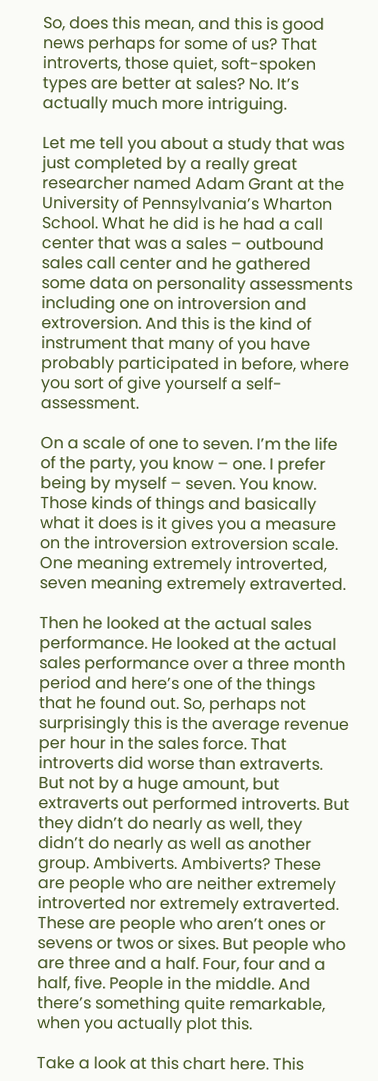So, does this mean, and this is good news perhaps for some of us? That introverts, those quiet, soft-spoken types are better at sales? No. It’s actually much more intriguing.

Let me tell you about a study that was just completed by a really great researcher named Adam Grant at the University of Pennsylvania’s Wharton School. What he did is he had a call center that was a sales – outbound sales call center and he gathered some data on personality assessments including one on introversion and extroversion. And this is the kind of instrument that many of you have probably participated in before, where you sort of give yourself a self-assessment.

On a scale of one to seven. I’m the life of the party, you know – one. I prefer being by myself – seven. You know. Those kinds of things and basically what it does is it gives you a measure on the introversion extroversion scale. One meaning extremely introverted, seven meaning extremely extraverted.

Then he looked at the actual sales performance. He looked at the actual sales performance over a three month period and here’s one of the things that he found out. So, perhaps not surprisingly this is the average revenue per hour in the sales force. That introverts did worse than extraverts. But not by a huge amount, but extraverts out performed introverts. But they didn’t do nearly as well, they didn’t do nearly as well as another group. Ambiverts. Ambiverts? These are people who are neither extremely introverted nor extremely extraverted. These are people who aren’t ones or sevens or twos or sixes. But people who are three and a half. Four, four and a half, five. People in the middle. And there’s something quite remarkable, when you actually plot this.

Take a look at this chart here. This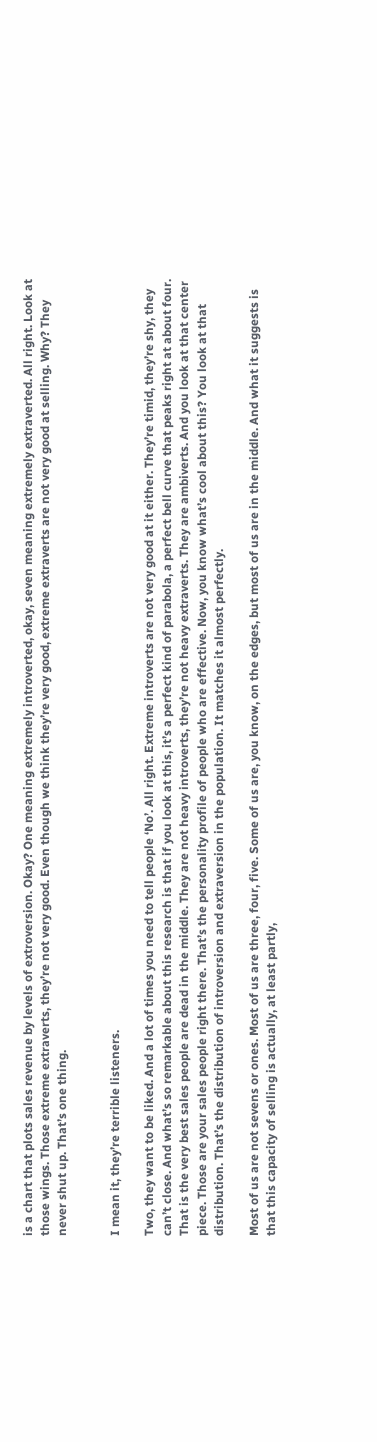is a chart that plots sales revenue by levels of extroversion. Okay? One meaning extremely introverted, okay, seven meaning extremely extraverted. All right. Look at those wings. Those extreme extraverts, they’re not very good. Even though we think they’re very good, extreme extraverts are not very good at selling. Why? They never shut up. That’s one thing.


I mean it, they’re terrible listeners.

Two, they want to be liked. And a lot of times you need to tell people ‘No’. All right. Extreme introverts are not very good at it either. They’re timid, they’re shy, they can’t close. And what’s so remarkable about this research is that if you look at this, it’s a perfect kind of parabola, a perfect bell curve that peaks right at about four. That is the very best sales people are dead in the middle. They are not heavy introverts, they’re not heavy extraverts. They are ambiverts. And you look at that center piece. Those are your sales people right there. That’s the personality profile of people who are effective. Now, you know what’s cool about this? You look at that distribution. That’s the distribution of introversion and extraversion in the population. It matches it almost perfectly.

Most of us are not sevens or ones. Most of us are three, four, five. Some of us are, you know, on the edges, but most of us are in the middle. And what it suggests is that this capacity of selling is actually, at least partly,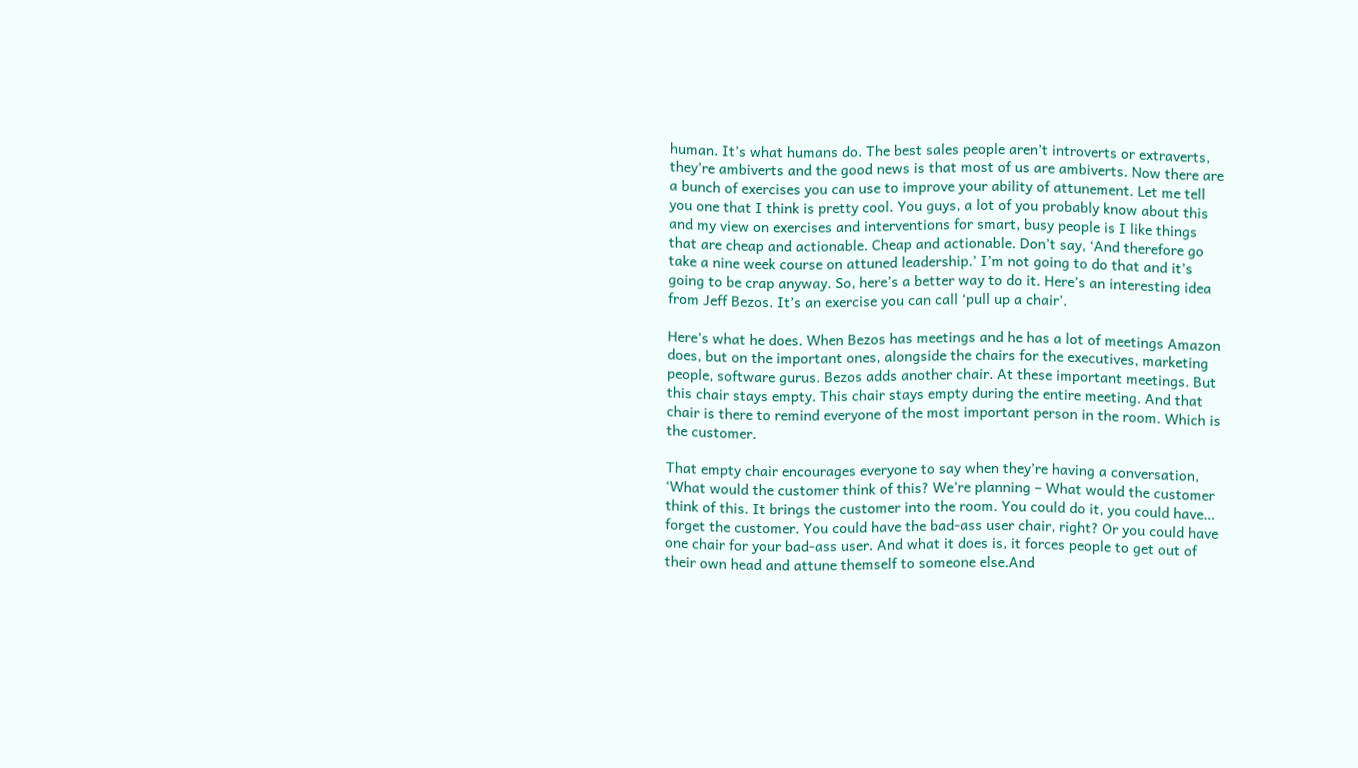human. It’s what humans do. The best sales people aren’t introverts or extraverts, they’re ambiverts and the good news is that most of us are ambiverts. Now there are a bunch of exercises you can use to improve your ability of attunement. Let me tell you one that I think is pretty cool. You guys, a lot of you probably know about this and my view on exercises and interventions for smart, busy people is I like things that are cheap and actionable. Cheap and actionable. Don’t say, ‘And therefore go take a nine week course on attuned leadership.’ I’m not going to do that and it’s going to be crap anyway. So, here’s a better way to do it. Here’s an interesting idea from Jeff Bezos. It’s an exercise you can call ‘pull up a chair’.

Here’s what he does. When Bezos has meetings and he has a lot of meetings Amazon does, but on the important ones, alongside the chairs for the executives, marketing people, software gurus. Bezos adds another chair. At these important meetings. But this chair stays empty. This chair stays empty during the entire meeting. And that chair is there to remind everyone of the most important person in the room. Which is the customer.

That empty chair encourages everyone to say when they’re having a conversation, ‘What would the customer think of this? We’re planning – What would the customer think of this. It brings the customer into the room. You could do it, you could have… forget the customer. You could have the bad-ass user chair, right? Or you could have one chair for your bad-ass user. And what it does is, it forces people to get out of their own head and attune themself to someone else.And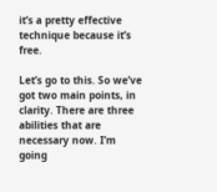it’s a pretty effective technique because it’s free.

Let’s go to this. So we’ve got two main points, in clarity. There are three abilities that are necessary now. I’m going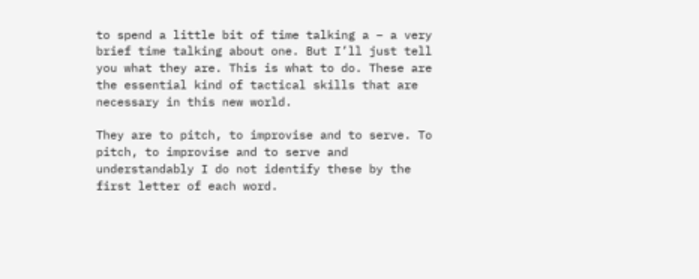to spend a little bit of time talking a – a very brief time talking about one. But I’ll just tell you what they are. This is what to do. These are the essential kind of tactical skills that are necessary in this new world.

They are to pitch, to improvise and to serve. To pitch, to improvise and to serve and understandably I do not identify these by the first letter of each word.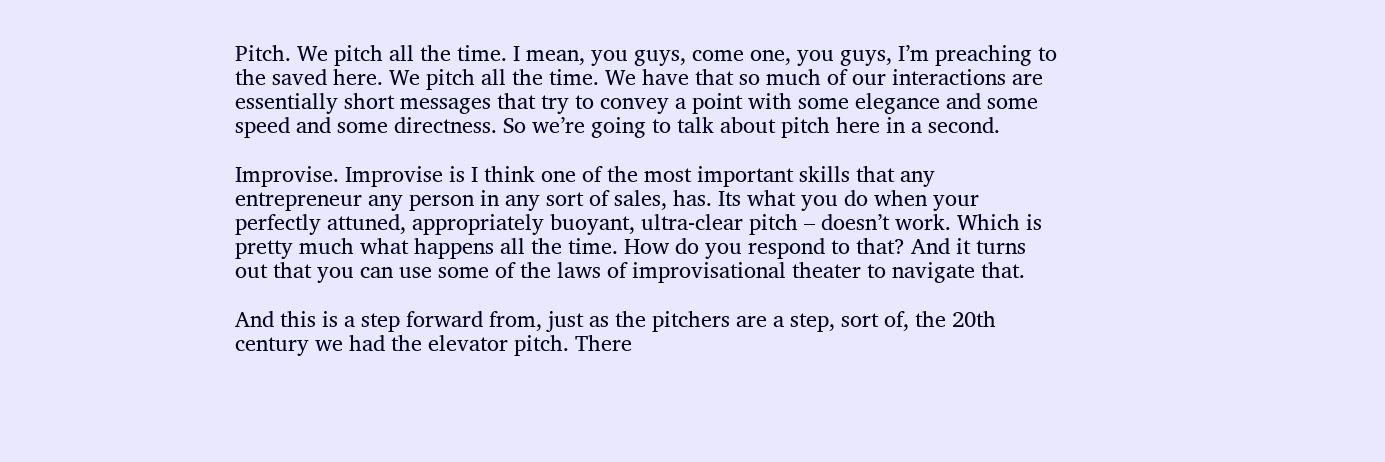Pitch. We pitch all the time. I mean, you guys, come one, you guys, I’m preaching to the saved here. We pitch all the time. We have that so much of our interactions are essentially short messages that try to convey a point with some elegance and some speed and some directness. So we’re going to talk about pitch here in a second.

Improvise. Improvise is I think one of the most important skills that any entrepreneur any person in any sort of sales, has. Its what you do when your perfectly attuned, appropriately buoyant, ultra-clear pitch – doesn’t work. Which is pretty much what happens all the time. How do you respond to that? And it turns out that you can use some of the laws of improvisational theater to navigate that.

And this is a step forward from, just as the pitchers are a step, sort of, the 20th century we had the elevator pitch. There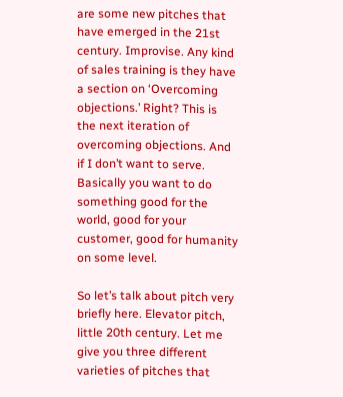are some new pitches that have emerged in the 21st century. Improvise. Any kind of sales training is they have a section on ‘Overcoming objections.’ Right? This is the next iteration of overcoming objections. And if I don’t want to serve. Basically you want to do something good for the world, good for your customer, good for humanity on some level.

So let’s talk about pitch very briefly here. Elevator pitch, little 20th century. Let me give you three different varieties of pitches that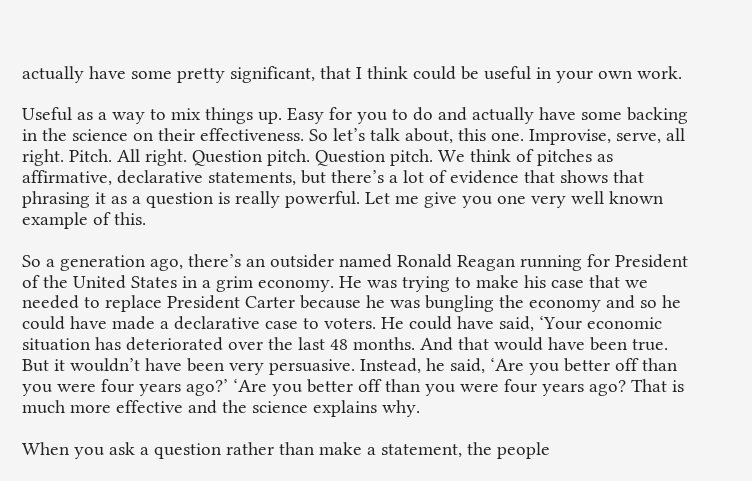actually have some pretty significant, that I think could be useful in your own work.

Useful as a way to mix things up. Easy for you to do and actually have some backing in the science on their effectiveness. So let’s talk about, this one. Improvise, serve, all right. Pitch. All right. Question pitch. Question pitch. We think of pitches as affirmative, declarative statements, but there’s a lot of evidence that shows that phrasing it as a question is really powerful. Let me give you one very well known example of this.

So a generation ago, there’s an outsider named Ronald Reagan running for President of the United States in a grim economy. He was trying to make his case that we needed to replace President Carter because he was bungling the economy and so he could have made a declarative case to voters. He could have said, ‘Your economic situation has deteriorated over the last 48 months. And that would have been true. But it wouldn’t have been very persuasive. Instead, he said, ‘Are you better off than you were four years ago?’ ‘Are you better off than you were four years ago? That is much more effective and the science explains why.

When you ask a question rather than make a statement, the people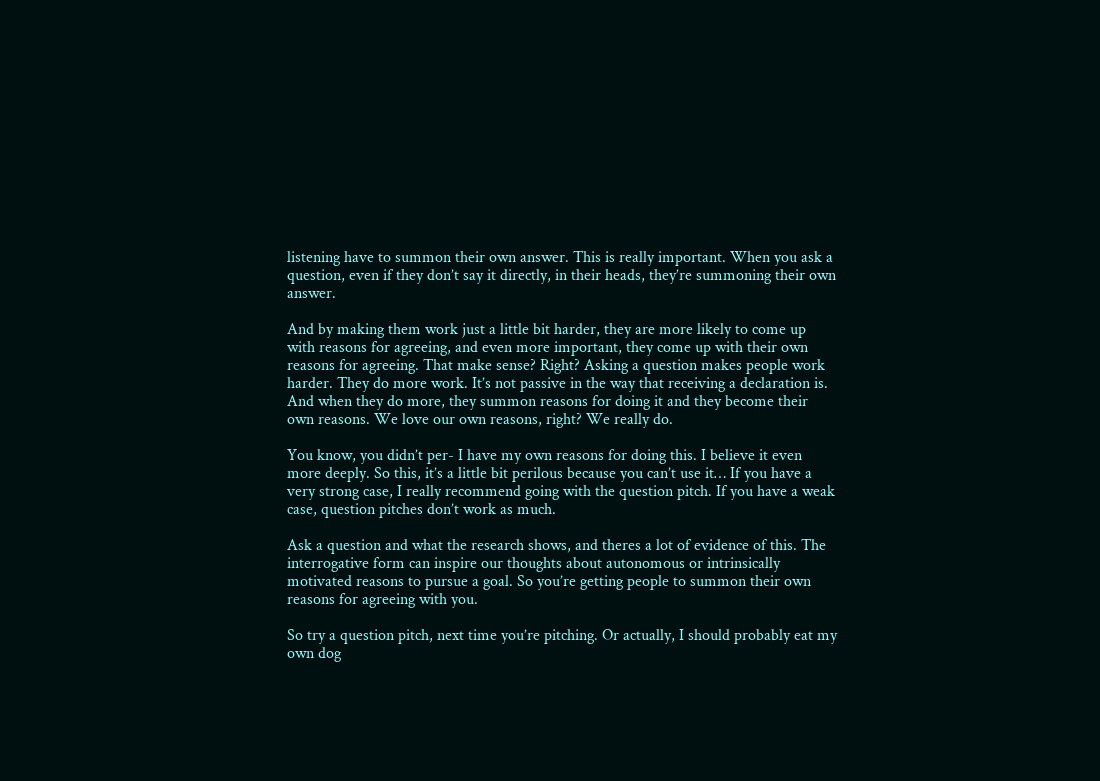listening have to summon their own answer. This is really important. When you ask a question, even if they don’t say it directly, in their heads, they’re summoning their own answer.

And by making them work just a little bit harder, they are more likely to come up with reasons for agreeing, and even more important, they come up with their own reasons for agreeing. That make sense? Right? Asking a question makes people work harder. They do more work. It’s not passive in the way that receiving a declaration is. And when they do more, they summon reasons for doing it and they become their own reasons. We love our own reasons, right? We really do.

You know, you didn’t per- I have my own reasons for doing this. I believe it even more deeply. So this, it’s a little bit perilous because you can’t use it… If you have a very strong case, I really recommend going with the question pitch. If you have a weak case, question pitches don’t work as much.

Ask a question and what the research shows, and theres a lot of evidence of this. The interrogative form can inspire our thoughts about autonomous or intrinsically motivated reasons to pursue a goal. So you’re getting people to summon their own reasons for agreeing with you.

So try a question pitch, next time you’re pitching. Or actually, I should probably eat my own dog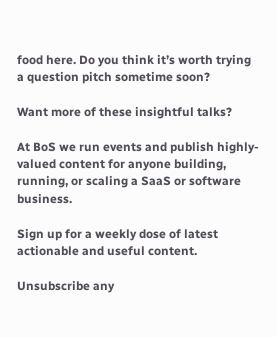food here. Do you think it’s worth trying a question pitch sometime soon?

Want more of these insightful talks?

At BoS we run events and publish highly-valued content for anyone building, running, or scaling a SaaS or software business.

Sign up for a weekly dose of latest actionable and useful content.

Unsubscribe any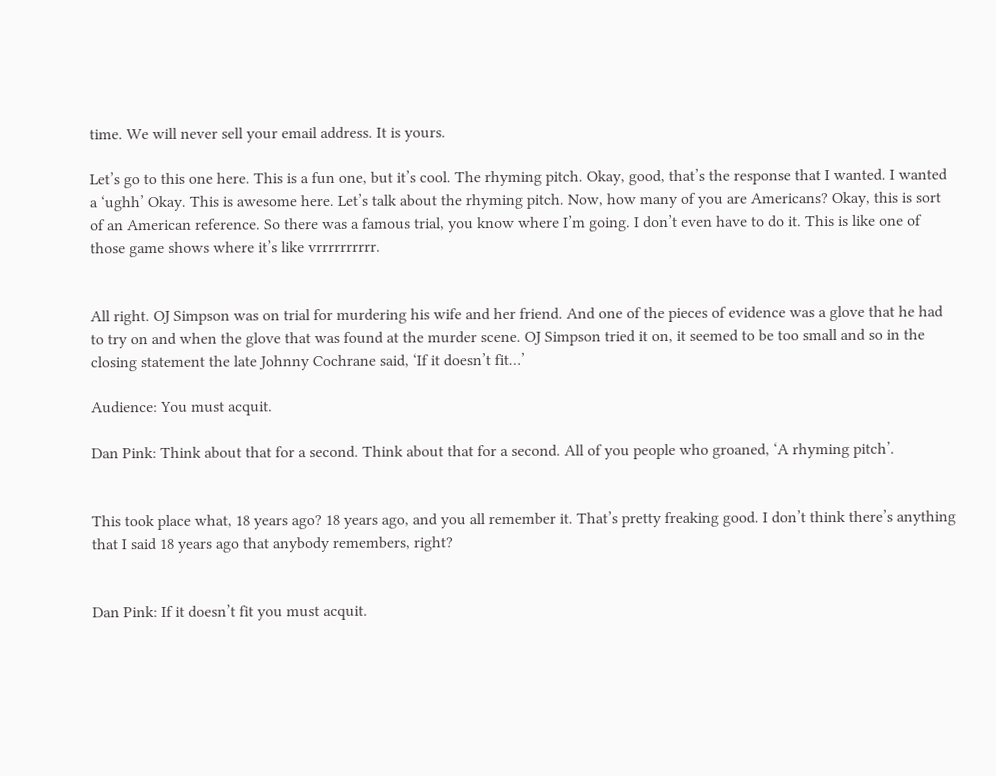time. We will never sell your email address. It is yours.

Let’s go to this one here. This is a fun one, but it’s cool. The rhyming pitch. Okay, good, that’s the response that I wanted. I wanted a ‘ughh’ Okay. This is awesome here. Let’s talk about the rhyming pitch. Now, how many of you are Americans? Okay, this is sort of an American reference. So there was a famous trial, you know where I’m going. I don’t even have to do it. This is like one of those game shows where it’s like vrrrrrrrrrr.


All right. OJ Simpson was on trial for murdering his wife and her friend. And one of the pieces of evidence was a glove that he had to try on and when the glove that was found at the murder scene. OJ Simpson tried it on, it seemed to be too small and so in the closing statement the late Johnny Cochrane said, ‘If it doesn’t fit…’

Audience: You must acquit.

Dan Pink: Think about that for a second. Think about that for a second. All of you people who groaned, ‘A rhyming pitch’.


This took place what, 18 years ago? 18 years ago, and you all remember it. That’s pretty freaking good. I don’t think there’s anything that I said 18 years ago that anybody remembers, right?


Dan Pink: If it doesn’t fit you must acquit.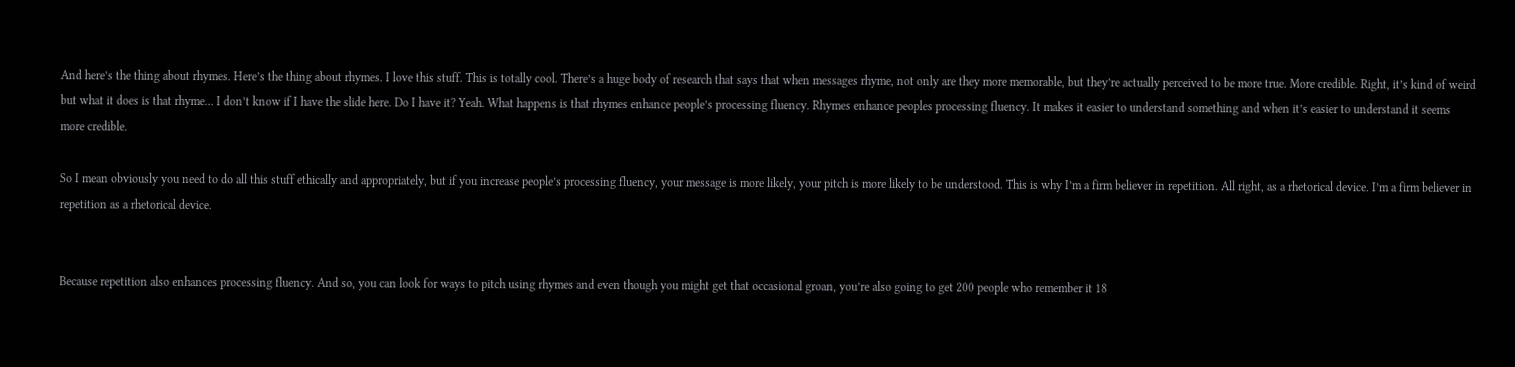And here’s the thing about rhymes. Here’s the thing about rhymes. I love this stuff. This is totally cool. There’s a huge body of research that says that when messages rhyme, not only are they more memorable, but they’re actually perceived to be more true. More credible. Right, it’s kind of weird but what it does is that rhyme… I don’t know if I have the slide here. Do I have it? Yeah. What happens is that rhymes enhance people’s processing fluency. Rhymes enhance peoples processing fluency. It makes it easier to understand something and when it’s easier to understand it seems more credible.

So I mean obviously you need to do all this stuff ethically and appropriately, but if you increase people’s processing fluency, your message is more likely, your pitch is more likely to be understood. This is why I’m a firm believer in repetition. All right, as a rhetorical device. I’m a firm believer in repetition as a rhetorical device.


Because repetition also enhances processing fluency. And so, you can look for ways to pitch using rhymes and even though you might get that occasional groan, you’re also going to get 200 people who remember it 18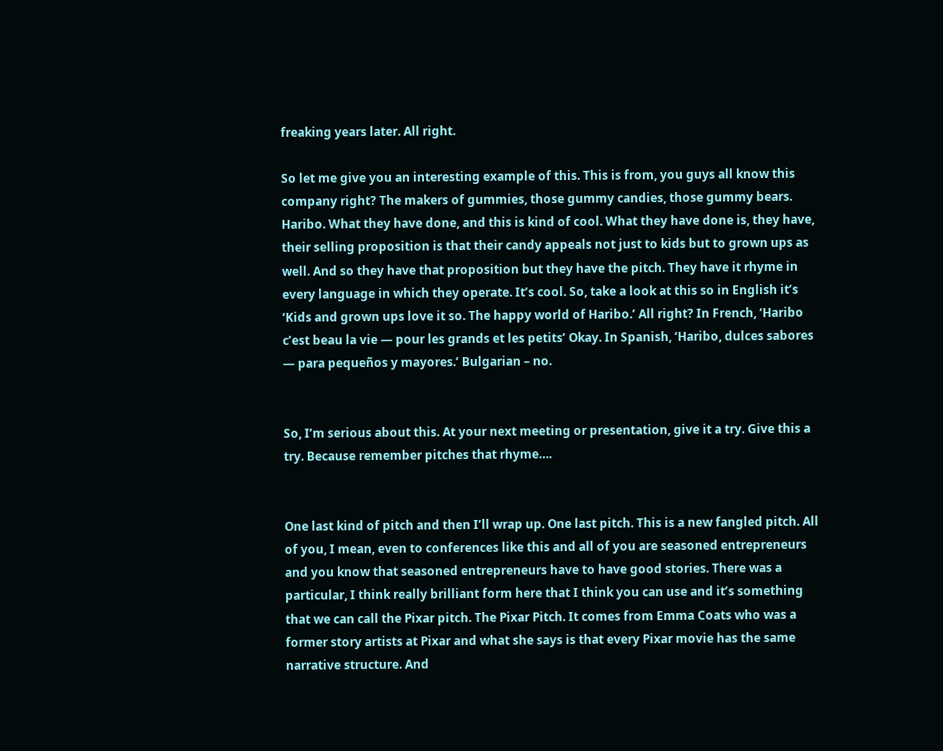freaking years later. All right.

So let me give you an interesting example of this. This is from, you guys all know this company right? The makers of gummies, those gummy candies, those gummy bears. Haribo. What they have done, and this is kind of cool. What they have done is, they have, their selling proposition is that their candy appeals not just to kids but to grown ups as well. And so they have that proposition but they have the pitch. They have it rhyme in every language in which they operate. It’s cool. So, take a look at this so in English it’s ‘Kids and grown ups love it so. The happy world of Haribo.’ All right? In French, ‘Haribo c’est beau la vie — pour les grands et les petits’ Okay. In Spanish, ‘Haribo, dulces sabores — para pequeños y mayores.’ Bulgarian – no.


So, I’m serious about this. At your next meeting or presentation, give it a try. Give this a try. Because remember pitches that rhyme….


One last kind of pitch and then I’ll wrap up. One last pitch. This is a new fangled pitch. All of you, I mean, even to conferences like this and all of you are seasoned entrepreneurs and you know that seasoned entrepreneurs have to have good stories. There was a particular, I think really brilliant form here that I think you can use and it’s something that we can call the Pixar pitch. The Pixar Pitch. It comes from Emma Coats who was a former story artists at Pixar and what she says is that every Pixar movie has the same narrative structure. And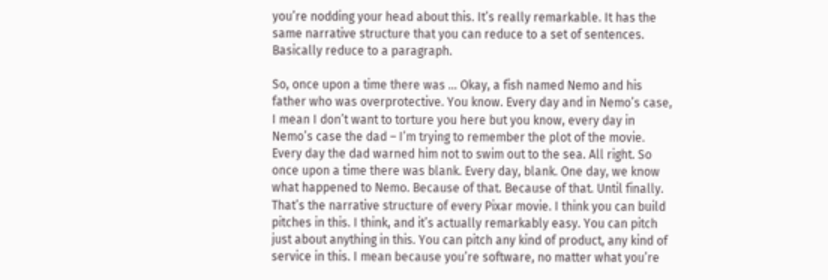you’re nodding your head about this. It’s really remarkable. It has the same narrative structure that you can reduce to a set of sentences. Basically reduce to a paragraph.

So, once upon a time there was … Okay, a fish named Nemo and his father who was overprotective. You know. Every day and in Nemo’s case, I mean I don’t want to torture you here but you know, every day in Nemo’s case the dad – I’m trying to remember the plot of the movie. Every day the dad warned him not to swim out to the sea. All right. So once upon a time there was blank. Every day, blank. One day, we know what happened to Nemo. Because of that. Because of that. Until finally. That’s the narrative structure of every Pixar movie. I think you can build pitches in this. I think, and it’s actually remarkably easy. You can pitch just about anything in this. You can pitch any kind of product, any kind of service in this. I mean because you’re software, no matter what you’re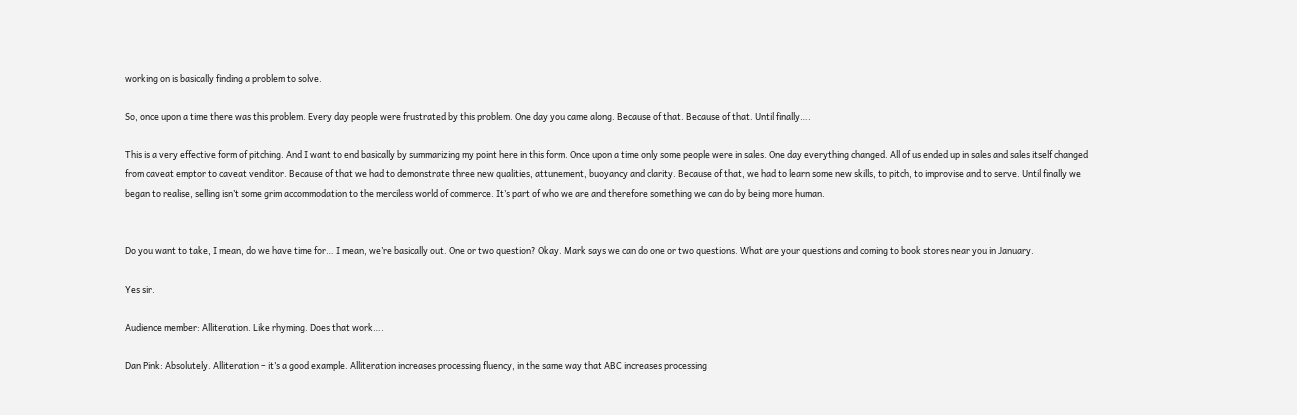working on is basically finding a problem to solve.

So, once upon a time there was this problem. Every day people were frustrated by this problem. One day you came along. Because of that. Because of that. Until finally….

This is a very effective form of pitching. And I want to end basically by summarizing my point here in this form. Once upon a time only some people were in sales. One day everything changed. All of us ended up in sales and sales itself changed from caveat emptor to caveat venditor. Because of that we had to demonstrate three new qualities, attunement, buoyancy and clarity. Because of that, we had to learn some new skills, to pitch, to improvise and to serve. Until finally we began to realise, selling isn’t some grim accommodation to the merciless world of commerce. It’s part of who we are and therefore something we can do by being more human.


Do you want to take, I mean, do we have time for… I mean, we’re basically out. One or two question? Okay. Mark says we can do one or two questions. What are your questions and coming to book stores near you in January.

Yes sir.

Audience member: Alliteration. Like rhyming. Does that work….

Dan Pink: Absolutely. Alliteration – it’s a good example. Alliteration increases processing fluency, in the same way that ABC increases processing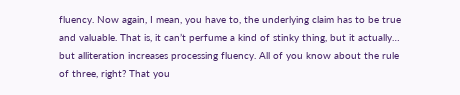fluency. Now again, I mean, you have to, the underlying claim has to be true and valuable. That is, it can’t perfume a kind of stinky thing, but it actually… but alliteration increases processing fluency. All of you know about the rule of three, right? That you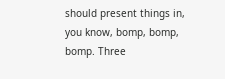should present things in, you know, bomp, bomp, bomp. Three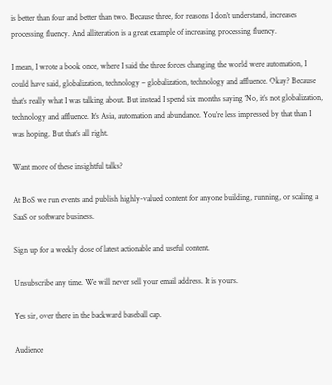is better than four and better than two. Because three, for reasons I don’t understand, increases processing fluency. And alliteration is a great example of increasing processing fluency.

I mean, I wrote a book once, where I said the three forces changing the world were automation, I could have said, globalization, technology – globalization, technology and affluence. Okay? Because that’s really what I was talking about. But instead I spend six months saying ‘No, it’s not globalization, technology and affluence. It’s Asia, automation and abundance. You’re less impressed by that than I was hoping. But that’s all right.

Want more of these insightful talks?

At BoS we run events and publish highly-valued content for anyone building, running, or scaling a SaaS or software business.

Sign up for a weekly dose of latest actionable and useful content.

Unsubscribe any time. We will never sell your email address. It is yours.

Yes sir, over there in the backward baseball cap.

Audience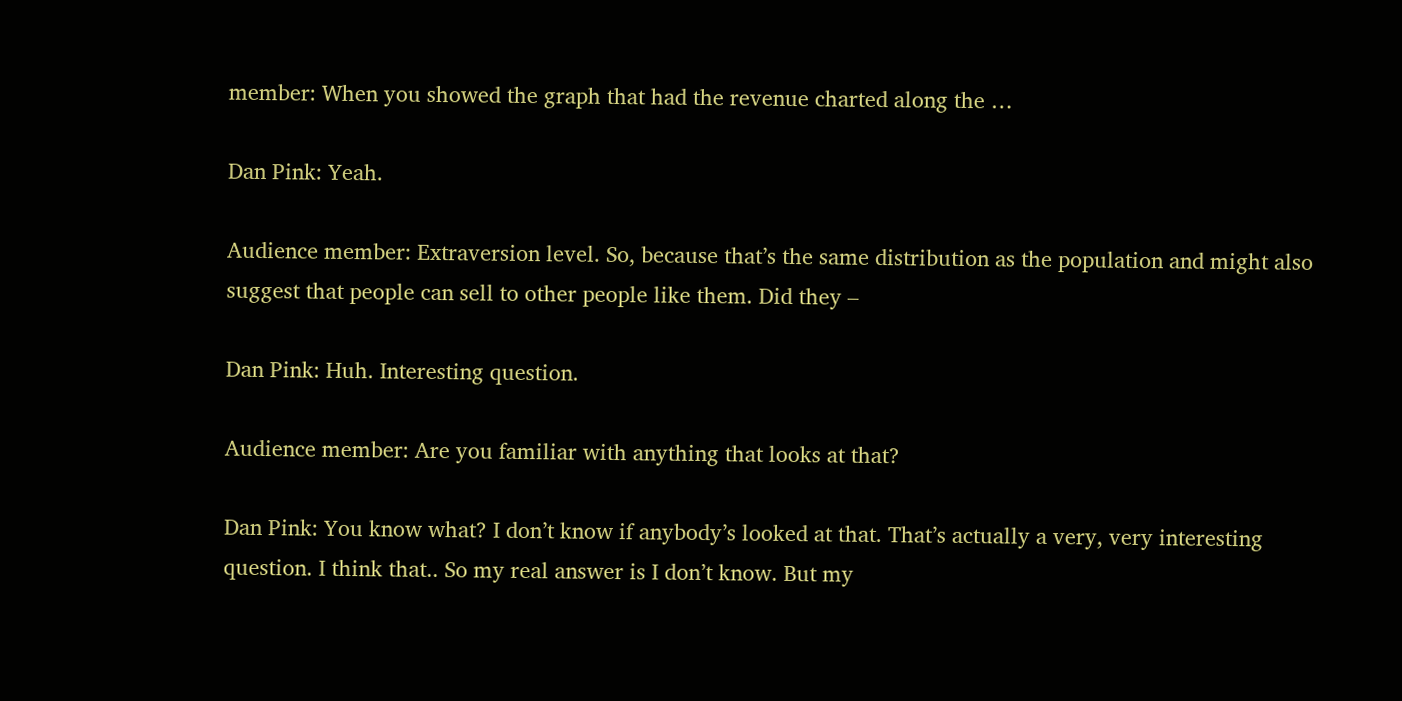member: When you showed the graph that had the revenue charted along the …

Dan Pink: Yeah.

Audience member: Extraversion level. So, because that’s the same distribution as the population and might also suggest that people can sell to other people like them. Did they –

Dan Pink: Huh. Interesting question.

Audience member: Are you familiar with anything that looks at that?

Dan Pink: You know what? I don’t know if anybody’s looked at that. That’s actually a very, very interesting question. I think that.. So my real answer is I don’t know. But my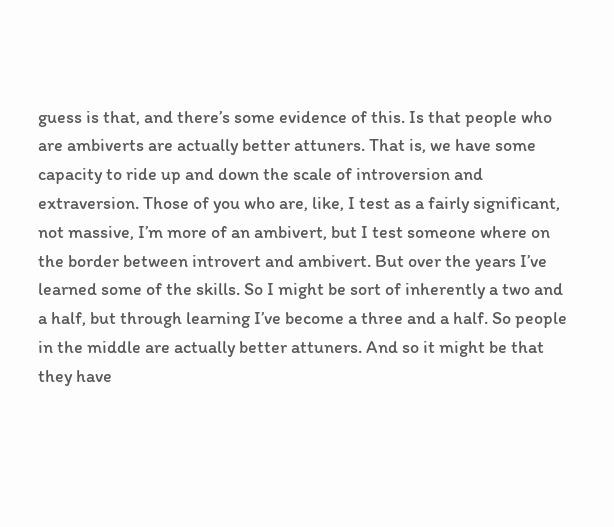guess is that, and there’s some evidence of this. Is that people who are ambiverts are actually better attuners. That is, we have some capacity to ride up and down the scale of introversion and extraversion. Those of you who are, like, I test as a fairly significant, not massive, I’m more of an ambivert, but I test someone where on the border between introvert and ambivert. But over the years I’ve learned some of the skills. So I might be sort of inherently a two and a half, but through learning I’ve become a three and a half. So people in the middle are actually better attuners. And so it might be that they have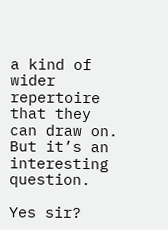a kind of wider repertoire that they can draw on. But it’s an interesting question.

Yes sir?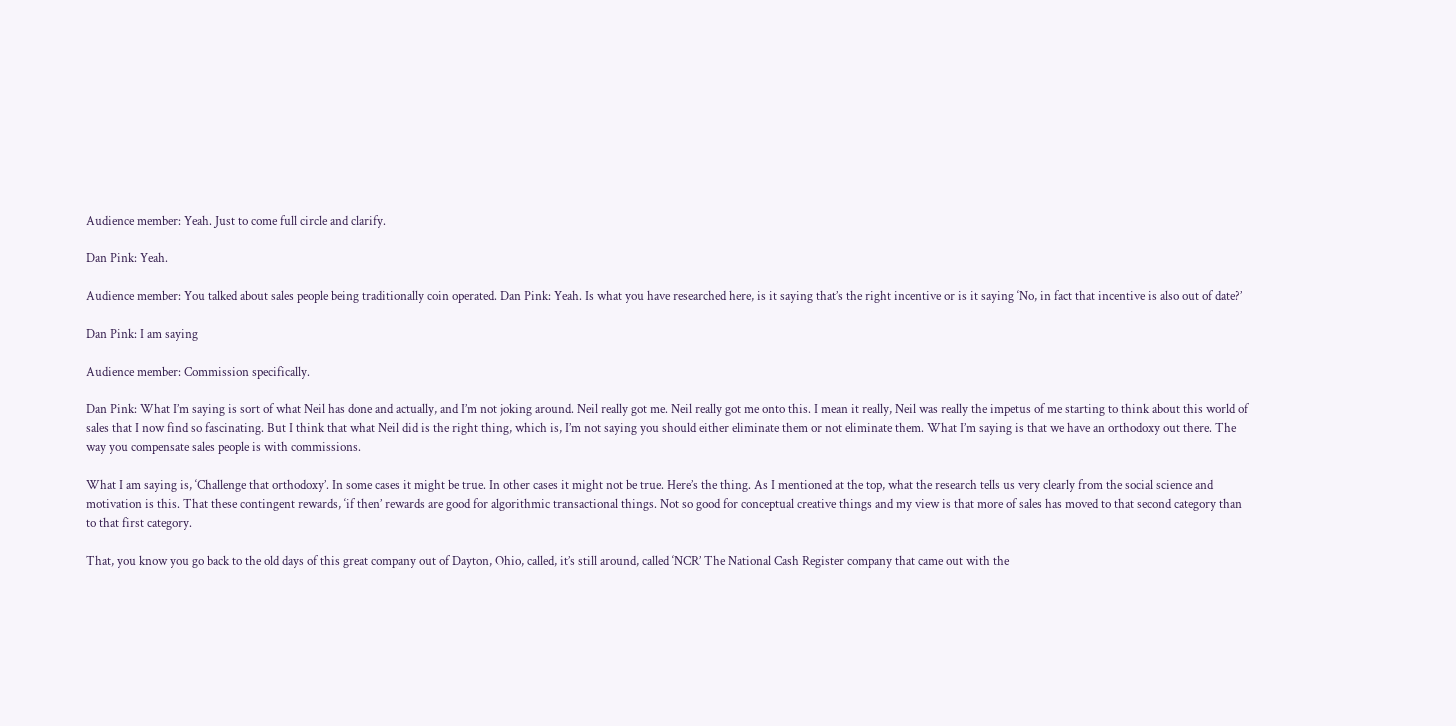Audience member: Yeah. Just to come full circle and clarify.

Dan Pink: Yeah.

Audience member: You talked about sales people being traditionally coin operated. Dan Pink: Yeah. Is what you have researched here, is it saying that’s the right incentive or is it saying ‘No, in fact that incentive is also out of date?’

Dan Pink: I am saying

Audience member: Commission specifically.

Dan Pink: What I’m saying is sort of what Neil has done and actually, and I’m not joking around. Neil really got me. Neil really got me onto this. I mean it really, Neil was really the impetus of me starting to think about this world of sales that I now find so fascinating. But I think that what Neil did is the right thing, which is, I’m not saying you should either eliminate them or not eliminate them. What I’m saying is that we have an orthodoxy out there. The way you compensate sales people is with commissions.

What I am saying is, ‘Challenge that orthodoxy’. In some cases it might be true. In other cases it might not be true. Here’s the thing. As I mentioned at the top, what the research tells us very clearly from the social science and motivation is this. That these contingent rewards, ‘if then’ rewards are good for algorithmic transactional things. Not so good for conceptual creative things and my view is that more of sales has moved to that second category than to that first category.

That, you know you go back to the old days of this great company out of Dayton, Ohio, called, it’s still around, called ‘NCR’ The National Cash Register company that came out with the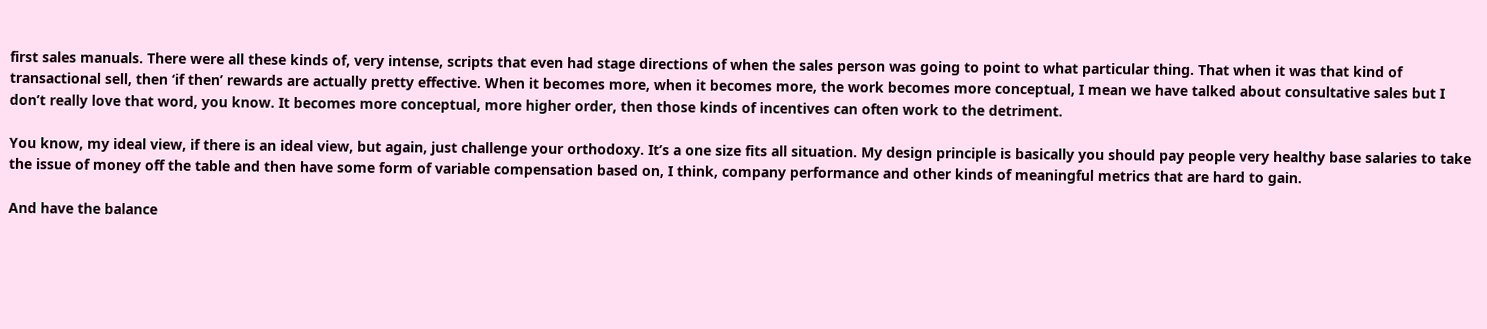first sales manuals. There were all these kinds of, very intense, scripts that even had stage directions of when the sales person was going to point to what particular thing. That when it was that kind of transactional sell, then ‘if then’ rewards are actually pretty effective. When it becomes more, when it becomes more, the work becomes more conceptual, I mean we have talked about consultative sales but I don’t really love that word, you know. It becomes more conceptual, more higher order, then those kinds of incentives can often work to the detriment.

You know, my ideal view, if there is an ideal view, but again, just challenge your orthodoxy. It’s a one size fits all situation. My design principle is basically you should pay people very healthy base salaries to take the issue of money off the table and then have some form of variable compensation based on, I think, company performance and other kinds of meaningful metrics that are hard to gain.

And have the balance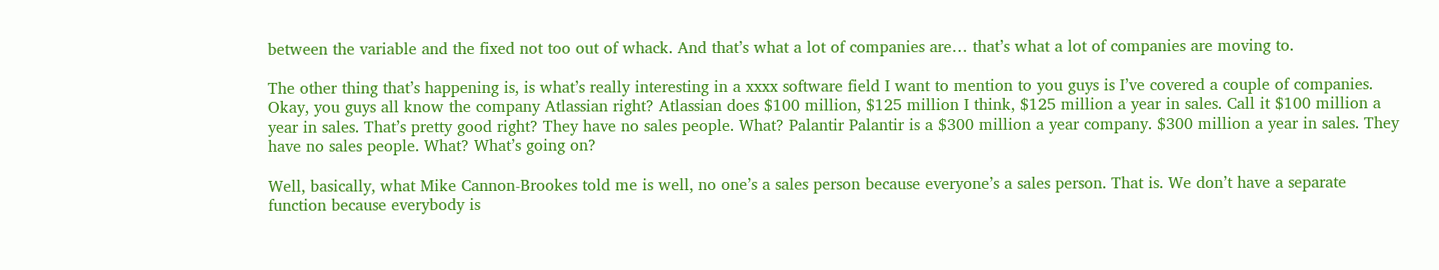between the variable and the fixed not too out of whack. And that’s what a lot of companies are… that’s what a lot of companies are moving to.

The other thing that’s happening is, is what’s really interesting in a xxxx software field I want to mention to you guys is I’ve covered a couple of companies. Okay, you guys all know the company Atlassian right? Atlassian does $100 million, $125 million I think, $125 million a year in sales. Call it $100 million a year in sales. That’s pretty good right? They have no sales people. What? Palantir Palantir is a $300 million a year company. $300 million a year in sales. They have no sales people. What? What’s going on?

Well, basically, what Mike Cannon-Brookes told me is well, no one’s a sales person because everyone’s a sales person. That is. We don’t have a separate function because everybody is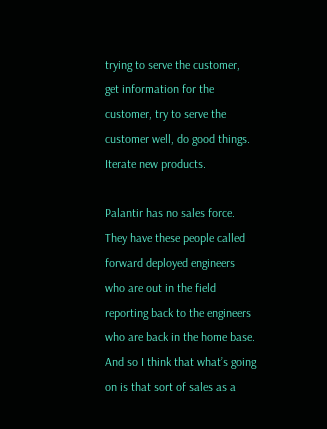trying to serve the customer, get information for the customer, try to serve the customer well, do good things. Iterate new products.

Palantir has no sales force. They have these people called forward deployed engineers who are out in the field reporting back to the engineers who are back in the home base. And so I think that what’s going on is that sort of sales as a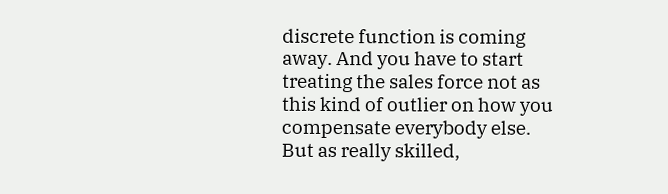discrete function is coming away. And you have to start treating the sales force not as this kind of outlier on how you compensate everybody else. But as really skilled,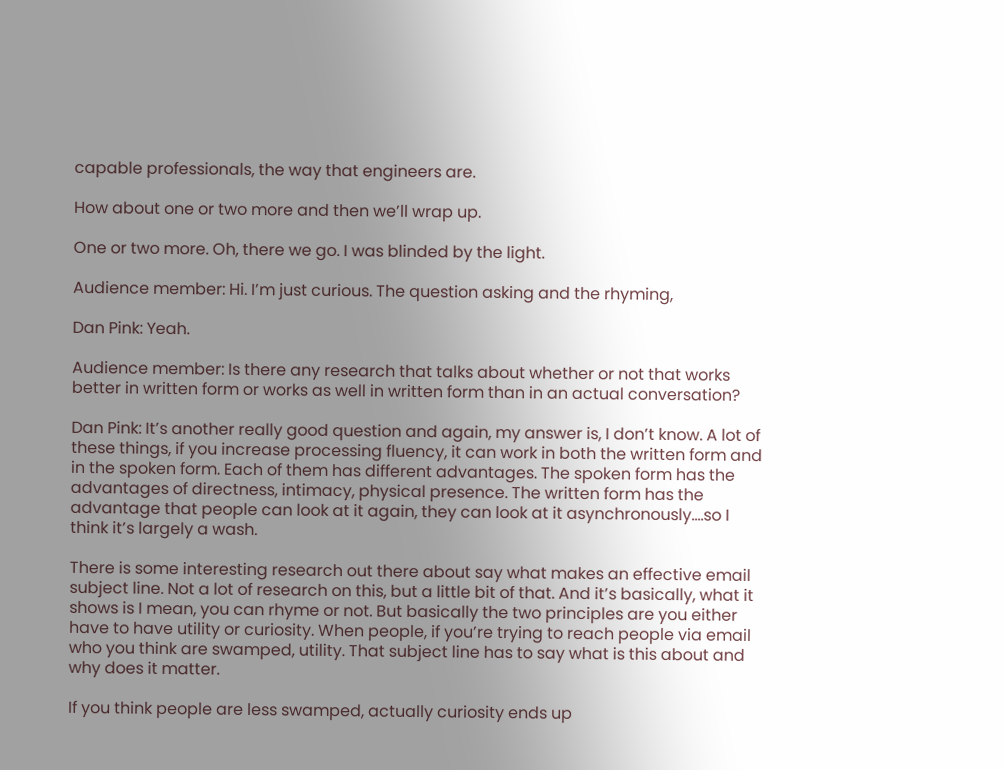capable professionals, the way that engineers are.

How about one or two more and then we’ll wrap up.

One or two more. Oh, there we go. I was blinded by the light.

Audience member: Hi. I’m just curious. The question asking and the rhyming,

Dan Pink: Yeah.

Audience member: Is there any research that talks about whether or not that works better in written form or works as well in written form than in an actual conversation?

Dan Pink: It’s another really good question and again, my answer is, I don’t know. A lot of these things, if you increase processing fluency, it can work in both the written form and in the spoken form. Each of them has different advantages. The spoken form has the advantages of directness, intimacy, physical presence. The written form has the advantage that people can look at it again, they can look at it asynchronously….so I think it’s largely a wash.

There is some interesting research out there about say what makes an effective email subject line. Not a lot of research on this, but a little bit of that. And it’s basically, what it shows is I mean, you can rhyme or not. But basically the two principles are you either have to have utility or curiosity. When people, if you’re trying to reach people via email who you think are swamped, utility. That subject line has to say what is this about and why does it matter.

If you think people are less swamped, actually curiosity ends up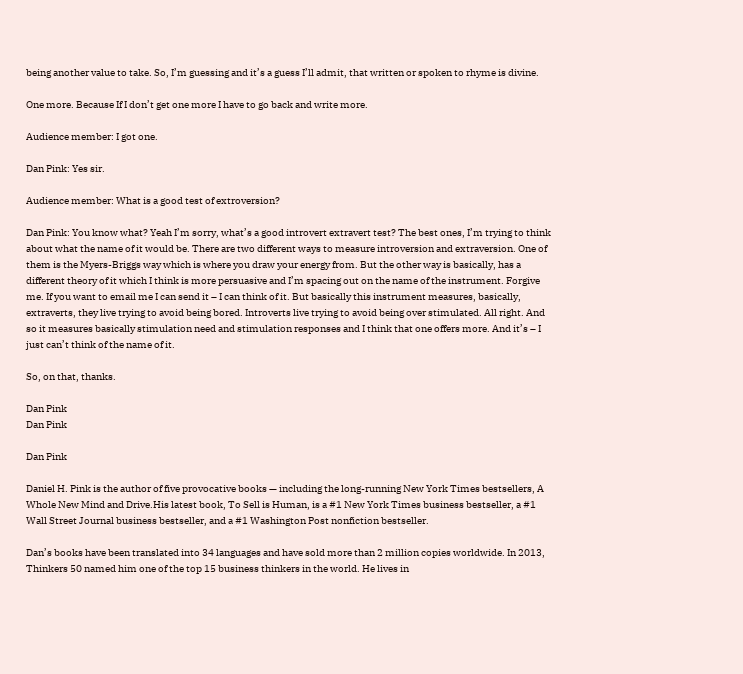being another value to take. So, I’m guessing and it’s a guess I’ll admit, that written or spoken to rhyme is divine.

One more. Because If I don’t get one more I have to go back and write more.

Audience member: I got one.

Dan Pink: Yes sir.

Audience member: What is a good test of extroversion?

Dan Pink: You know what? Yeah I’m sorry, what’s a good introvert extravert test? The best ones, I’m trying to think about what the name of it would be. There are two different ways to measure introversion and extraversion. One of them is the Myers-Briggs way which is where you draw your energy from. But the other way is basically, has a different theory of it which I think is more persuasive and I’m spacing out on the name of the instrument. Forgive me. If you want to email me I can send it – I can think of it. But basically this instrument measures, basically, extraverts, they live trying to avoid being bored. Introverts live trying to avoid being over stimulated. All right. And so it measures basically stimulation need and stimulation responses and I think that one offers more. And it’s – I just can’t think of the name of it.

So, on that, thanks.

Dan Pink
Dan Pink

Dan Pink

Daniel H. Pink is the author of five provocative books — including the long-running New York Times bestsellers, A Whole New Mind and Drive.His latest book, To Sell is Human, is a #1 New York Times business bestseller, a #1 Wall Street Journal business bestseller, and a #1 Washington Post nonfiction bestseller.

Dan’s books have been translated into 34 languages and have sold more than 2 million copies worldwide. In 2013, Thinkers 50 named him one of the top 15 business thinkers in the world. He lives in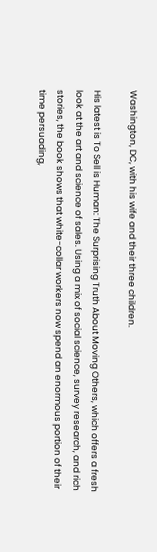Washington, DC, with his wife and their three children.

His latest is To Sell is Human: The Surprising Truth About Moving Others, which offers a fresh look at the art and science of sales. Using a mix of social science, survey research, and rich stories, the book shows that white-collar workers now spend an enormous portion of their time persuading,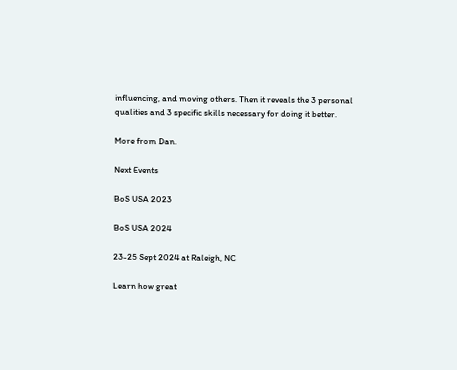influencing, and moving others. Then it reveals the 3 personal qualities and 3 specific skills necessary for doing it better.

More from Dan.

Next Events

BoS USA 2023

BoS USA 2024

23-25 Sept 2024 at Raleigh, NC

Learn how great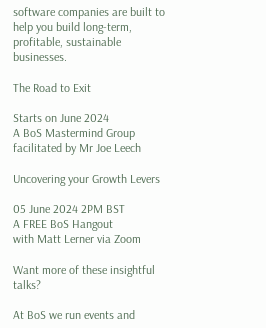software companies are built to help you build long-term, profitable, sustainable businesses.

The Road to Exit

Starts on June 2024
A BoS Mastermind Group
facilitated by Mr Joe Leech

Uncovering your Growth Levers

05 June 2024 2PM BST
A FREE BoS Hangout
with Matt Lerner via Zoom

Want more of these insightful talks?

At BoS we run events and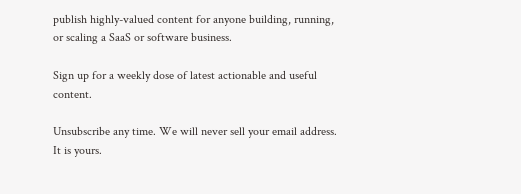publish highly-valued content for anyone building, running, or scaling a SaaS or software business.

Sign up for a weekly dose of latest actionable and useful content.

Unsubscribe any time. We will never sell your email address. It is yours.